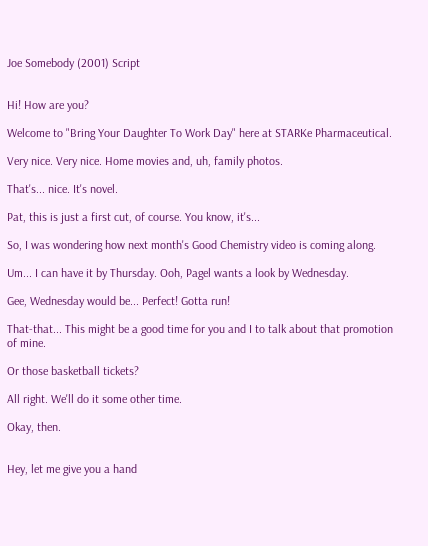Joe Somebody (2001) Script


Hi! How are you?

Welcome to "Bring Your Daughter To Work Day" here at STARKe Pharmaceutical.

Very nice. Very nice. Home movies and, uh, family photos.

That's... nice. It's novel.

Pat, this is just a first cut, of course. You know, it's...

So, I was wondering how next month's Good Chemistry video is coming along.

Um... I can have it by Thursday. Ooh, Pagel wants a look by Wednesday.

Gee, Wednesday would be... Perfect! Gotta run!

That-that... This might be a good time for you and I to talk about that promotion of mine.

Or those basketball tickets?

All right. We'll do it some other time.

Okay, then.


Hey, let me give you a hand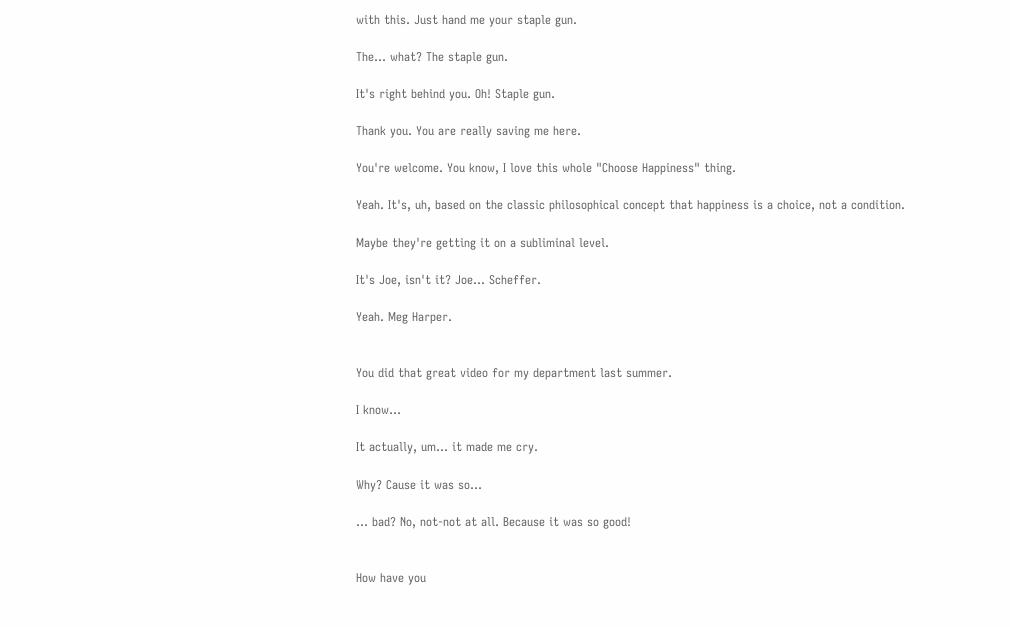with this. Just hand me your staple gun.

The... what? The staple gun.

It's right behind you. Oh! Staple gun.

Thank you. You are really saving me here.

You're welcome. You know, I love this whole "Choose Happiness" thing.

Yeah. It's, uh, based on the classic philosophical concept that happiness is a choice, not a condition.

Maybe they're getting it on a subliminal level.

It's Joe, isn't it? Joe... Scheffer.

Yeah. Meg Harper.


You did that great video for my department last summer.

I know...

It actually, um... it made me cry.

Why? Cause it was so...

... bad? No, not-not at all. Because it was so good!


How have you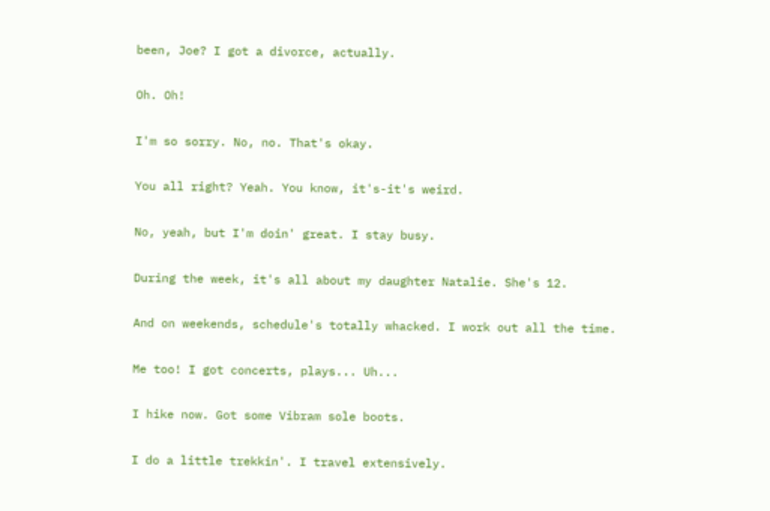been, Joe? I got a divorce, actually.

Oh. Oh!

I'm so sorry. No, no. That's okay.

You all right? Yeah. You know, it's-it's weird.

No, yeah, but I'm doin' great. I stay busy.

During the week, it's all about my daughter Natalie. She's 12.

And on weekends, schedule's totally whacked. I work out all the time.

Me too! I got concerts, plays... Uh...

I hike now. Got some Vibram sole boots.

I do a little trekkin'. I travel extensively.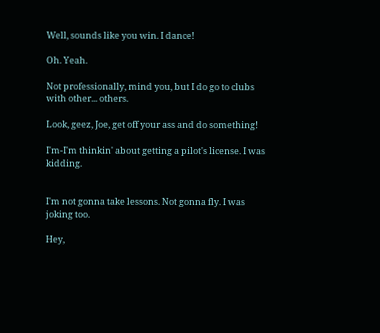Well, sounds like you win. I dance!

Oh. Yeah.

Not professionally, mind you, but I do go to clubs with other... others.

Look, geez, Joe, get off your ass and do something!

I'm-I'm thinkin' about getting a pilot's license. I was kidding.


I'm not gonna take lessons. Not gonna fly. I was joking too.

Hey,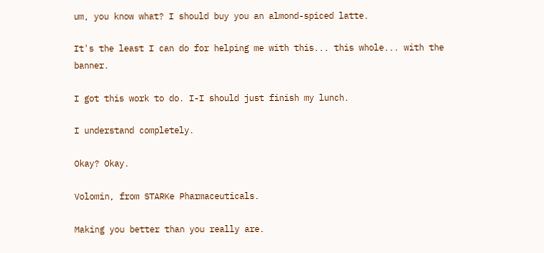um, you know what? I should buy you an almond-spiced latte.

It's the least I can do for helping me with this... this whole... with the banner.

I got this work to do. I-I should just finish my lunch.

I understand completely.

Okay? Okay.

Volomin, from STARKe Pharmaceuticals.

Making you better than you really are.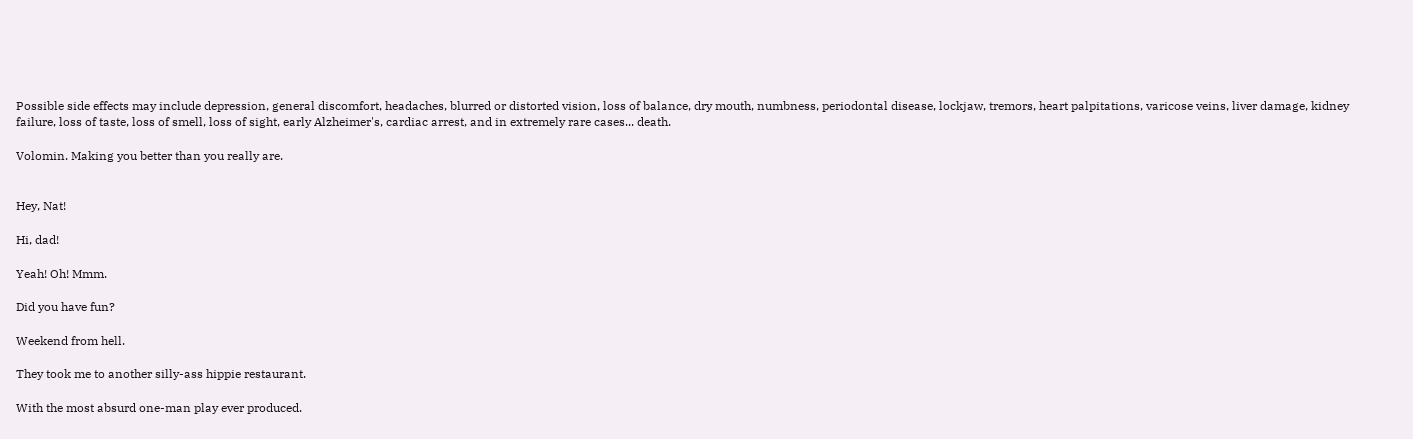Possible side effects may include depression, general discomfort, headaches, blurred or distorted vision, loss of balance, dry mouth, numbness, periodontal disease, lockjaw, tremors, heart palpitations, varicose veins, liver damage, kidney failure, loss of taste, loss of smell, loss of sight, early Alzheimer's, cardiac arrest, and in extremely rare cases... death.

Volomin. Making you better than you really are.


Hey, Nat!

Hi, dad!

Yeah! Oh! Mmm.

Did you have fun?

Weekend from hell.

They took me to another silly-ass hippie restaurant.

With the most absurd one-man play ever produced.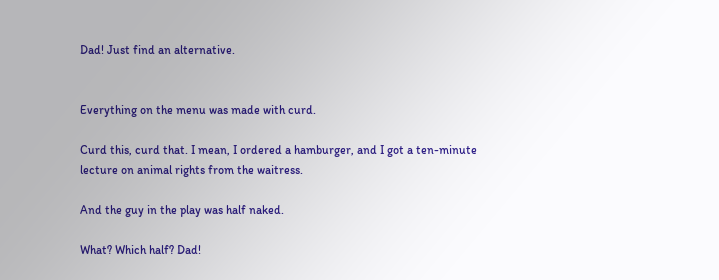Dad! Just find an alternative.


Everything on the menu was made with curd.

Curd this, curd that. I mean, I ordered a hamburger, and I got a ten-minute lecture on animal rights from the waitress.

And the guy in the play was half naked.

What? Which half? Dad!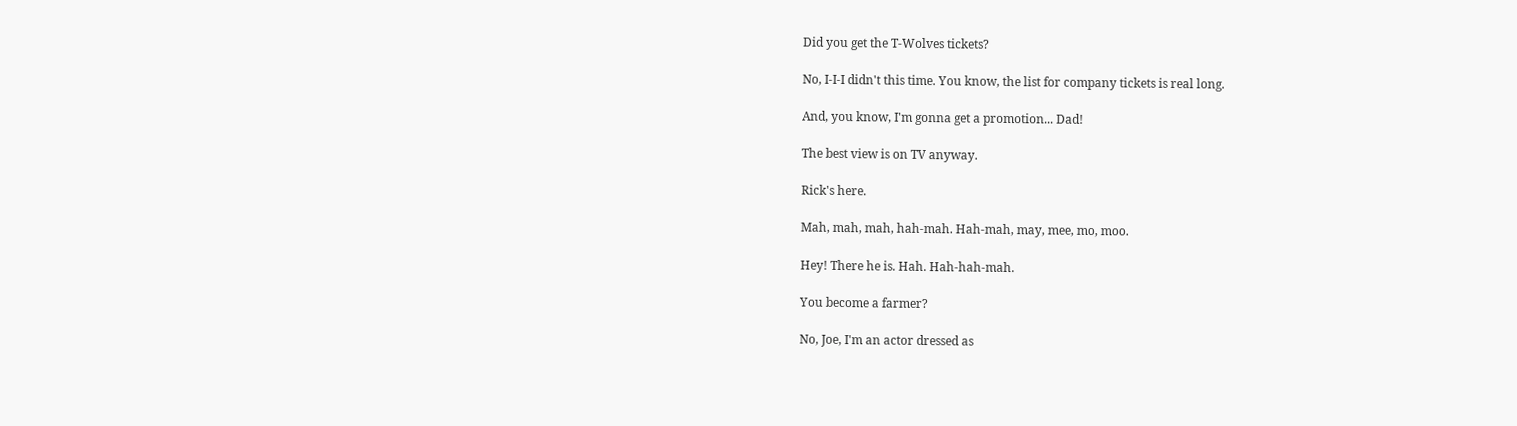Did you get the T-Wolves tickets?

No, I-I-I didn't this time. You know, the list for company tickets is real long.

And, you know, I'm gonna get a promotion... Dad!

The best view is on TV anyway.

Rick's here.

Mah, mah, mah, hah-mah. Hah-mah, may, mee, mo, moo.

Hey! There he is. Hah. Hah-hah-mah.

You become a farmer?

No, Joe, I'm an actor dressed as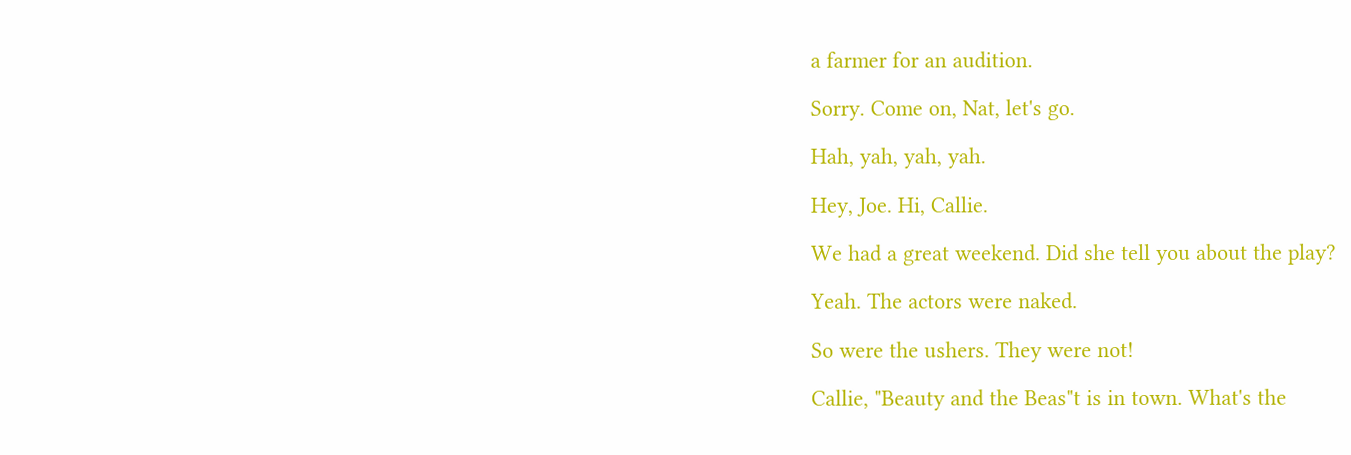a farmer for an audition.

Sorry. Come on, Nat, let's go.

Hah, yah, yah, yah.

Hey, Joe. Hi, Callie.

We had a great weekend. Did she tell you about the play?

Yeah. The actors were naked.

So were the ushers. They were not!

Callie, "Beauty and the Beas"t is in town. What's the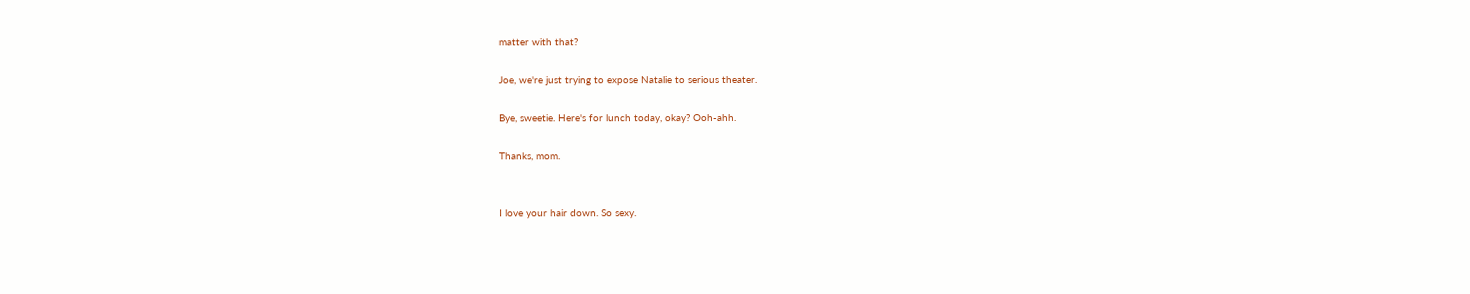matter with that?

Joe, we're just trying to expose Natalie to serious theater.

Bye, sweetie. Here's for lunch today, okay? Ooh-ahh.

Thanks, mom.


I love your hair down. So sexy.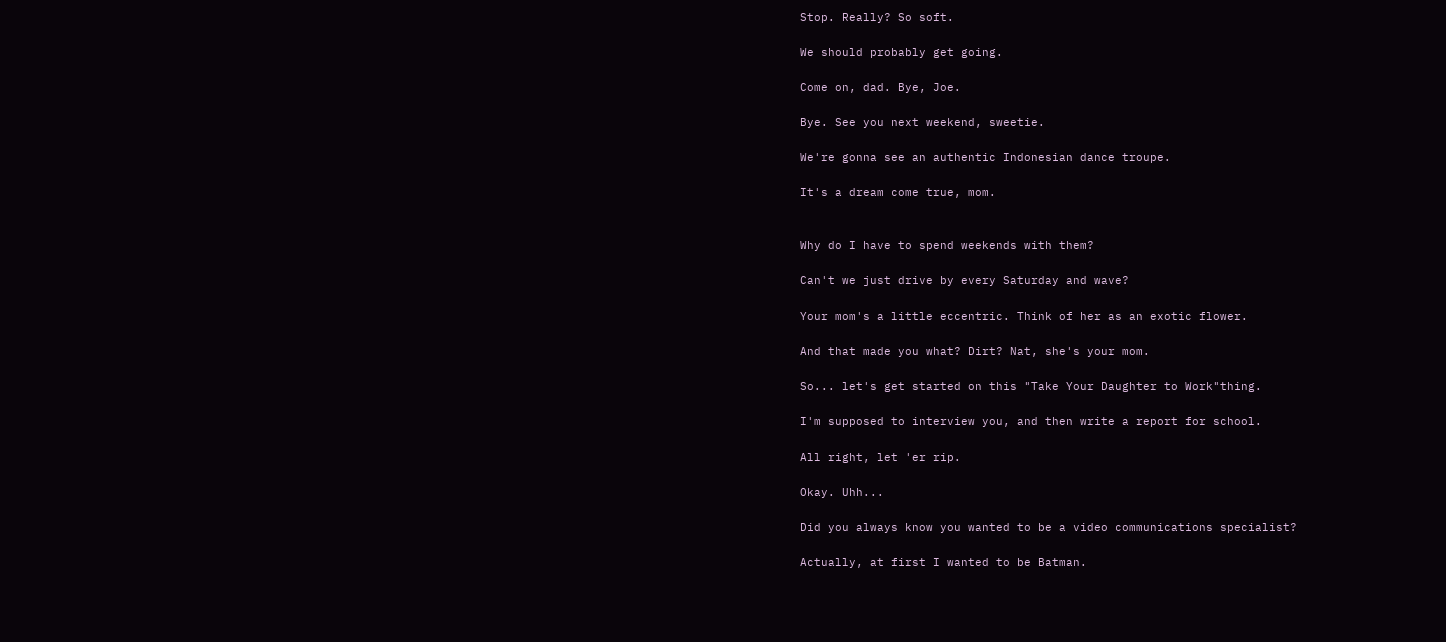Stop. Really? So soft.

We should probably get going.

Come on, dad. Bye, Joe.

Bye. See you next weekend, sweetie.

We're gonna see an authentic Indonesian dance troupe.

It's a dream come true, mom.


Why do I have to spend weekends with them?

Can't we just drive by every Saturday and wave?

Your mom's a little eccentric. Think of her as an exotic flower.

And that made you what? Dirt? Nat, she's your mom.

So... let's get started on this "Take Your Daughter to Work"thing.

I'm supposed to interview you, and then write a report for school.

All right, let 'er rip.

Okay. Uhh...

Did you always know you wanted to be a video communications specialist?

Actually, at first I wanted to be Batman.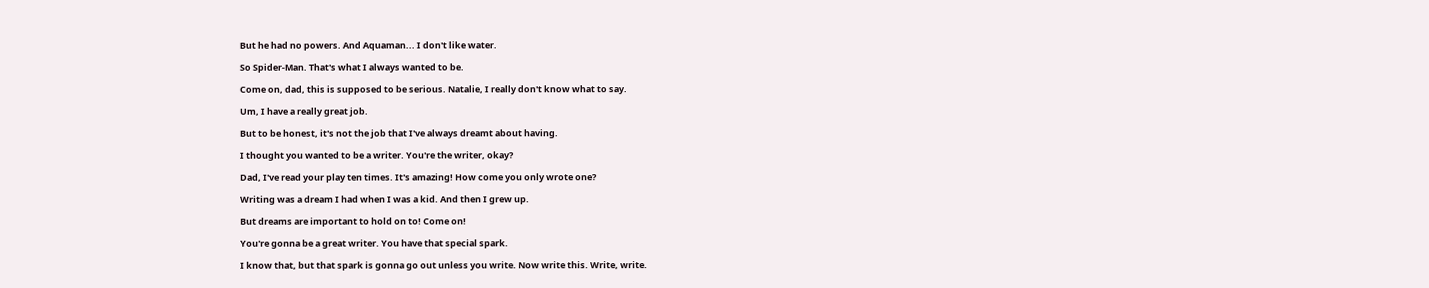But he had no powers. And Aquaman... I don't like water.

So Spider-Man. That's what I always wanted to be.

Come on, dad, this is supposed to be serious. Natalie, I really don't know what to say.

Um, I have a really great job.

But to be honest, it's not the job that I've always dreamt about having.

I thought you wanted to be a writer. You're the writer, okay?

Dad, I've read your play ten times. It's amazing! How come you only wrote one?

Writing was a dream I had when I was a kid. And then I grew up.

But dreams are important to hold on to! Come on!

You're gonna be a great writer. You have that special spark.

I know that, but that spark is gonna go out unless you write. Now write this. Write, write.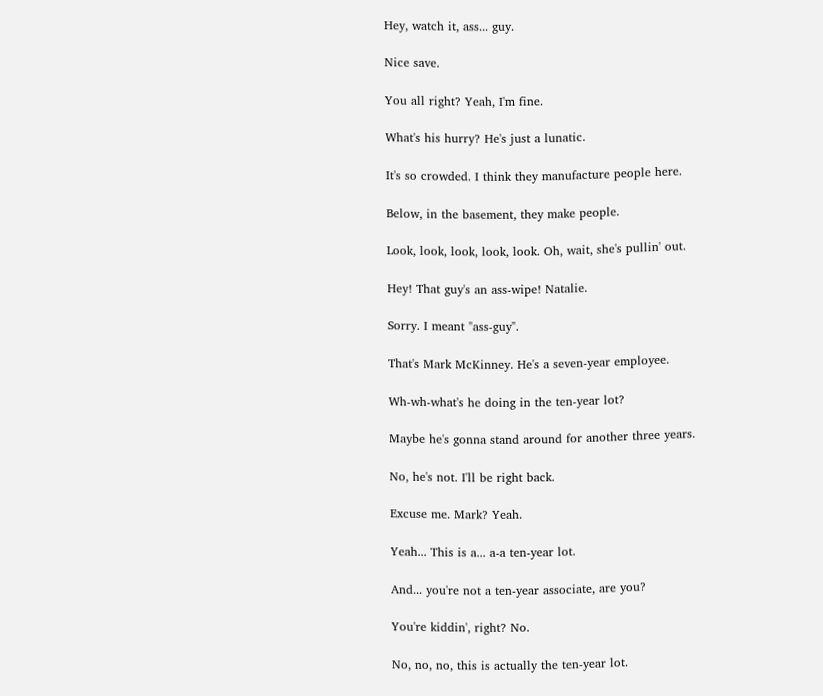Hey, watch it, ass... guy.

Nice save.

You all right? Yeah, I'm fine.

What's his hurry? He's just a lunatic.

It's so crowded. I think they manufacture people here.

Below, in the basement, they make people.

Look, look, look, look, look. Oh, wait, she's pullin' out.

Hey! That guy's an ass-wipe! Natalie.

Sorry. I meant "ass-guy".

That's Mark McKinney. He's a seven-year employee.

Wh-wh-what's he doing in the ten-year lot?

Maybe he's gonna stand around for another three years.

No, he's not. I'll be right back.

Excuse me. Mark? Yeah.

Yeah... This is a... a-a ten-year lot.

And... you're not a ten-year associate, are you?

You're kiddin', right? No.

No, no, no, this is actually the ten-year lot.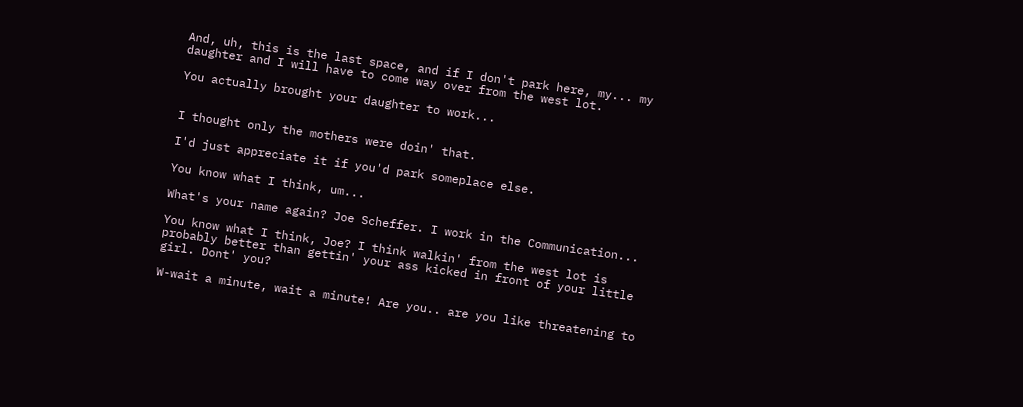And, uh, this is the last space, and if I don't park here, my... my daughter and I will have to come way over from the west lot.

You actually brought your daughter to work...


I thought only the mothers were doin' that.

I'd just appreciate it if you'd park someplace else.

You know what I think, um...

What's your name again? Joe Scheffer. I work in the Communication...

You know what I think, Joe? I think walkin' from the west lot is probably better than gettin' your ass kicked in front of your little girl. Dont' you?

W-wait a minute, wait a minute! Are you.. are you like threatening to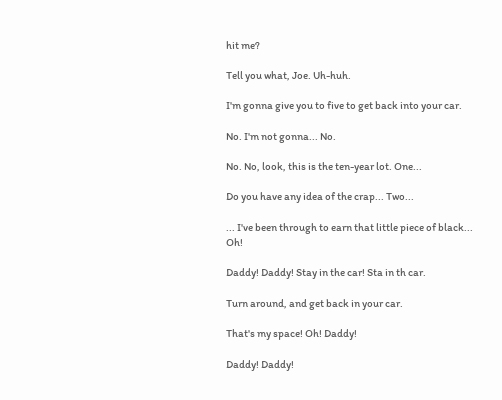hit me?

Tell you what, Joe. Uh-huh.

I'm gonna give you to five to get back into your car.

No. I'm not gonna... No.

No. No, look, this is the ten-year lot. One...

Do you have any idea of the crap... Two...

... I've been through to earn that little piece of black... Oh!

Daddy! Daddy! Stay in the car! Sta in th car.

Turn around, and get back in your car.

That's my space! Oh! Daddy!

Daddy! Daddy!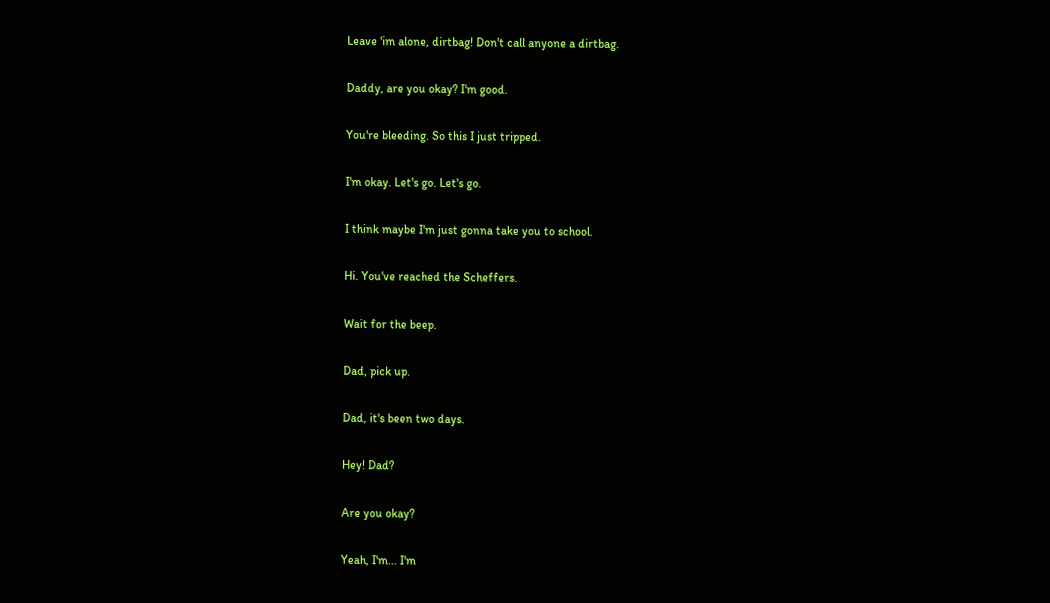Leave 'im alone, dirtbag! Don't call anyone a dirtbag.

Daddy, are you okay? I'm good.

You're bleeding. So this I just tripped.

I'm okay. Let's go. Let's go.

I think maybe I'm just gonna take you to school.

Hi. You've reached the Scheffers.

Wait for the beep.

Dad, pick up.

Dad, it's been two days.

Hey! Dad?

Are you okay?

Yeah, I'm... I'm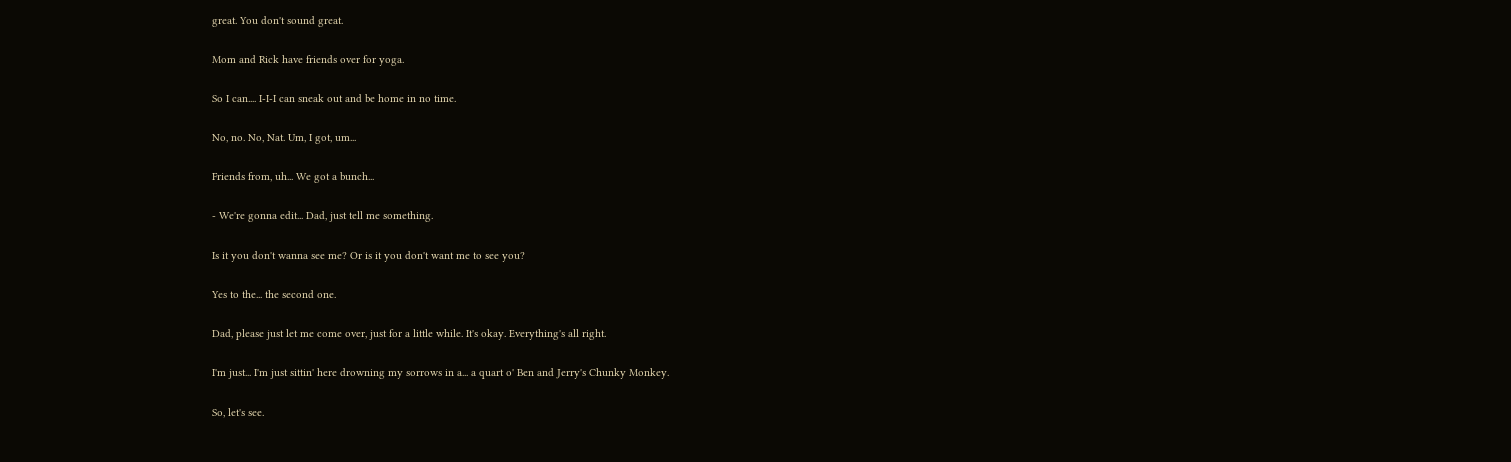great. You don't sound great.

Mom and Rick have friends over for yoga.

So I can.... I-I-I can sneak out and be home in no time.

No, no. No, Nat. Um, I got, um...

Friends from, uh... We got a bunch...

- We're gonna edit... Dad, just tell me something.

Is it you don't wanna see me? Or is it you don't want me to see you?

Yes to the... the second one.

Dad, please just let me come over, just for a little while. It's okay. Everything's all right.

I'm just... I'm just sittin' here drowning my sorrows in a... a quart o' Ben and Jerry's Chunky Monkey.

So, let's see.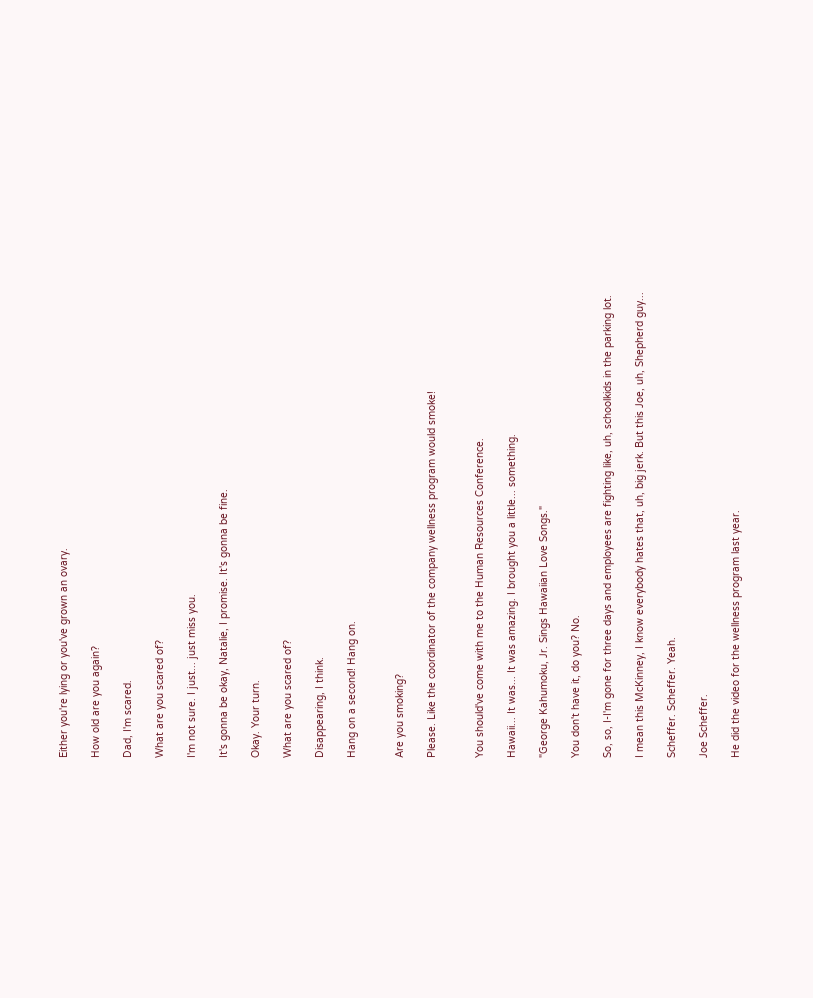Either you're lying or you've grown an ovary.

How old are you again?

Dad, I'm scared.

What are you scared of?

I'm not sure. I just... just miss you.

It's gonna be okay, Natalie, I promise. It's gonna be fine.

Okay. Your turn.

What are you scared of?

Disappearing, I think.

Hang on a second! Hang on.


Are you smoking?

Please. Like the coordinator of the company wellness program would smoke!


You should've come with me to the Human Resources Conference.

Hawaii... It was... It was amazing. I brought you a little... something.

"George Kahumoku, Jr. Sings Hawaiian Love Songs."

You don't have it, do you? No.

So, so, I-I'm gone for three days and employees are fighting like, uh, schoolkids in the parking lot.

I mean this McKinney, I know everybody hates that, uh, big jerk. But this Joe, uh, Shepherd guy...

Scheffer. Scheffer. Yeah.

Joe Scheffer.

He did the video for the wellness program last year.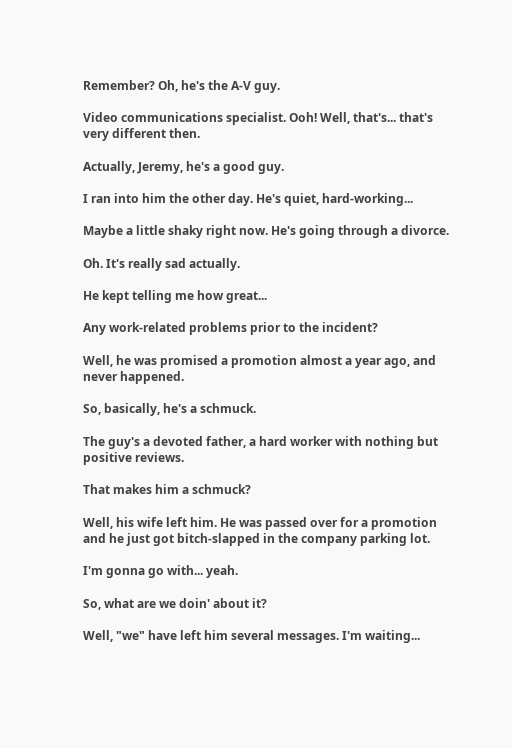Remember? Oh, he's the A-V guy.

Video communications specialist. Ooh! Well, that's... that's very different then.

Actually, Jeremy, he's a good guy.

I ran into him the other day. He's quiet, hard-working...

Maybe a little shaky right now. He's going through a divorce.

Oh. It's really sad actually.

He kept telling me how great...

Any work-related problems prior to the incident?

Well, he was promised a promotion almost a year ago, and never happened.

So, basically, he's a schmuck.

The guy's a devoted father, a hard worker with nothing but positive reviews.

That makes him a schmuck?

Well, his wife left him. He was passed over for a promotion and he just got bitch-slapped in the company parking lot.

I'm gonna go with... yeah.

So, what are we doin' about it?

Well, "we" have left him several messages. I'm waiting...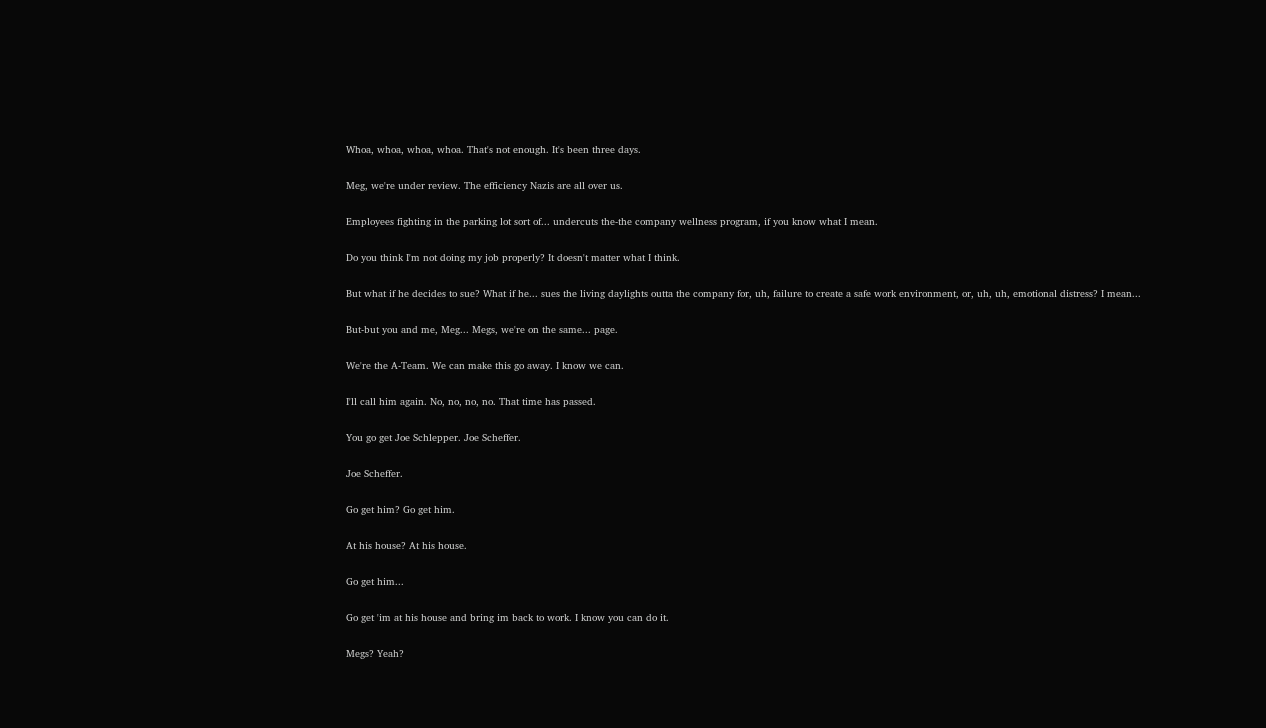Whoa, whoa, whoa, whoa. That's not enough. It's been three days.

Meg, we're under review. The efficiency Nazis are all over us.

Employees fighting in the parking lot sort of... undercuts the-the company wellness program, if you know what I mean.

Do you think I'm not doing my job properly? It doesn't matter what I think.

But what if he decides to sue? What if he... sues the living daylights outta the company for, uh, failure to create a safe work environment, or, uh, uh, emotional distress? I mean...

But-but you and me, Meg... Megs, we're on the same... page.

We're the A-Team. We can make this go away. I know we can.

I'll call him again. No, no, no, no. That time has passed.

You go get Joe Schlepper. Joe Scheffer.

Joe Scheffer.

Go get him? Go get him.

At his house? At his house.

Go get him...

Go get 'im at his house and bring im back to work. I know you can do it.

Megs? Yeah?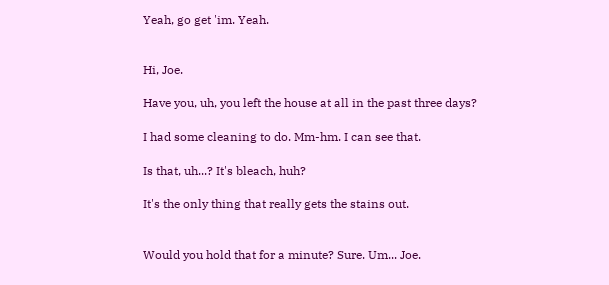Yeah, go get 'im. Yeah.


Hi, Joe.

Have you, uh, you left the house at all in the past three days?

I had some cleaning to do. Mm-hm. I can see that.

Is that, uh...? It's bleach, huh?

It's the only thing that really gets the stains out.


Would you hold that for a minute? Sure. Um... Joe.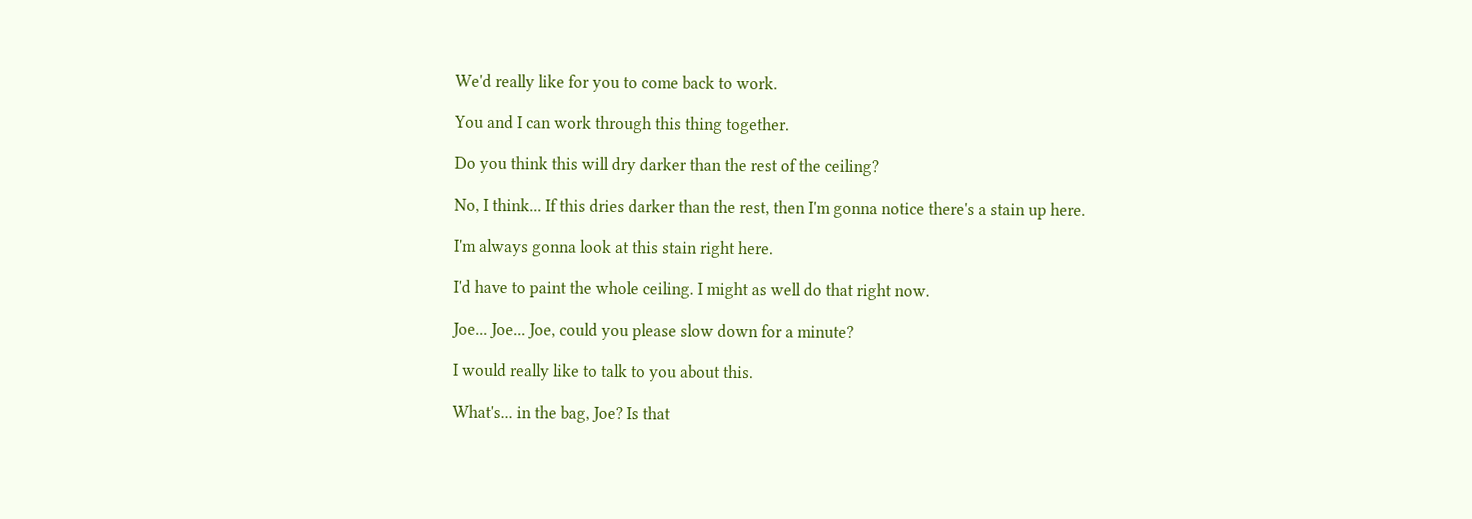We'd really like for you to come back to work.

You and I can work through this thing together.

Do you think this will dry darker than the rest of the ceiling?

No, I think... If this dries darker than the rest, then I'm gonna notice there's a stain up here.

I'm always gonna look at this stain right here.

I'd have to paint the whole ceiling. I might as well do that right now.

Joe... Joe... Joe, could you please slow down for a minute?

I would really like to talk to you about this.

What's... in the bag, Joe? Is that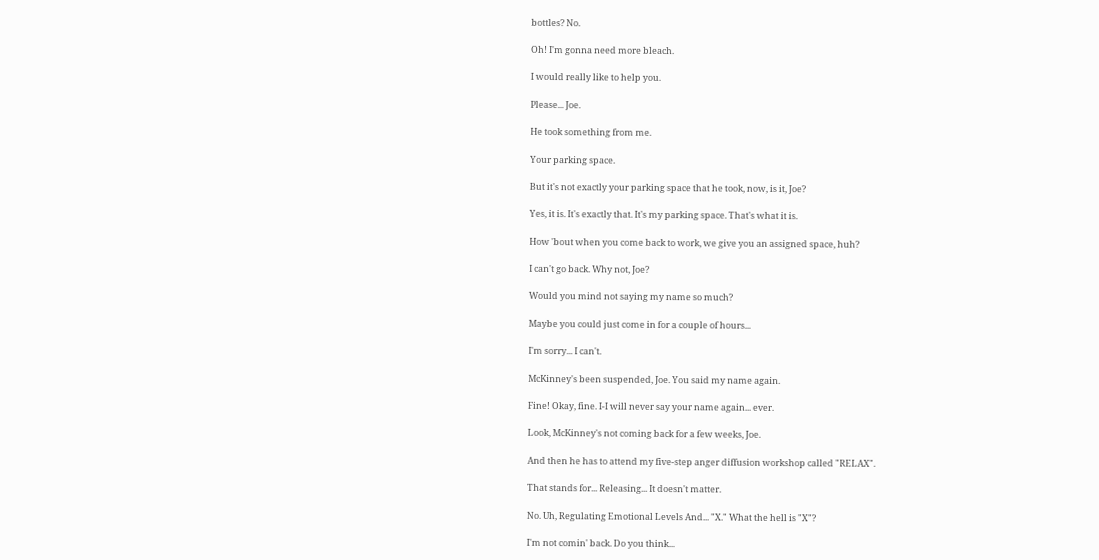bottles? No.

Oh! I'm gonna need more bleach.

I would really like to help you.

Please... Joe.

He took something from me.

Your parking space.

But it's not exactly your parking space that he took, now, is it, Joe?

Yes, it is. It's exactly that. It's my parking space. That's what it is.

How 'bout when you come back to work, we give you an assigned space, huh?

I can't go back. Why not, Joe?

Would you mind not saying my name so much?

Maybe you could just come in for a couple of hours...

I'm sorry... I can't.

McKinney's been suspended, Joe. You said my name again.

Fine! Okay, fine. I-I will never say your name again... ever.

Look, McKinney's not coming back for a few weeks, Joe.

And then he has to attend my five-step anger diffusion workshop called "RELAX".

That stands for... Releasing... It doesn't matter.

No. Uh, Regulating Emotional Levels And... "X." What the hell is "X"?

I'm not comin' back. Do you think...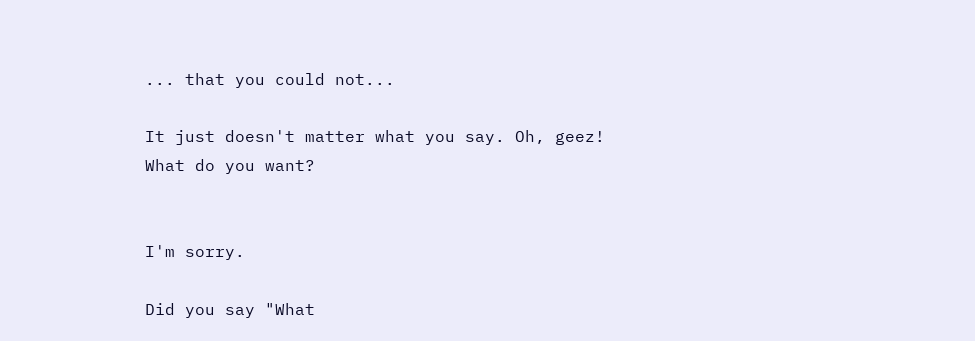... that you could not...

It just doesn't matter what you say. Oh, geez! What do you want?


I'm sorry.

Did you say "What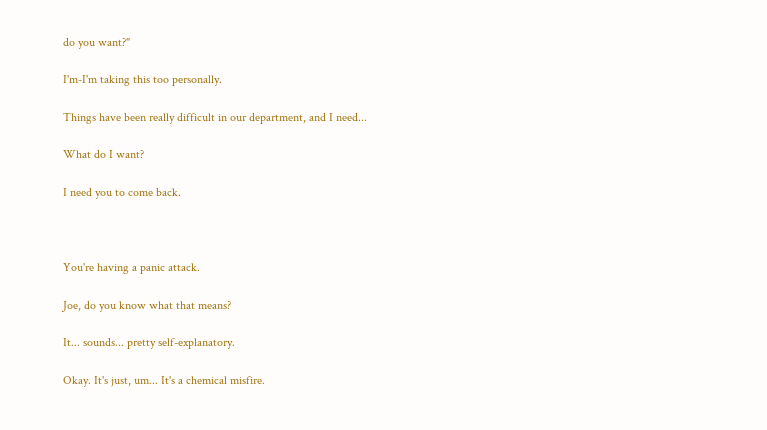do you want?"

I'm-I'm taking this too personally.

Things have been really difficult in our department, and I need...

What do I want?

I need you to come back.



You're having a panic attack.

Joe, do you know what that means?

It... sounds... pretty self-explanatory.

Okay. It's just, um... It's a chemical misfire.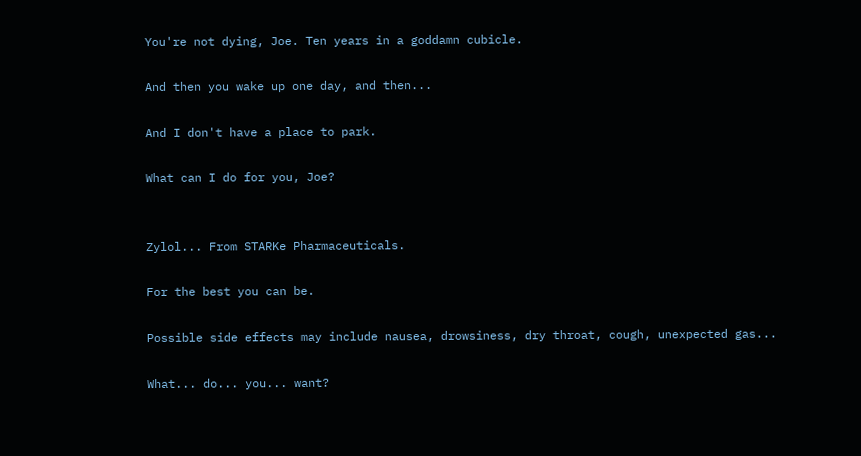You're not dying, Joe. Ten years in a goddamn cubicle.

And then you wake up one day, and then...

And I don't have a place to park.

What can I do for you, Joe?


Zylol... From STARKe Pharmaceuticals.

For the best you can be.

Possible side effects may include nausea, drowsiness, dry throat, cough, unexpected gas...

What... do... you... want?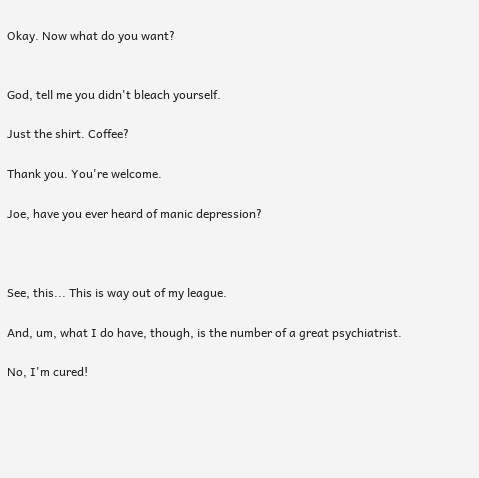Okay. Now what do you want?


God, tell me you didn't bleach yourself.

Just the shirt. Coffee?

Thank you. You're welcome.

Joe, have you ever heard of manic depression?



See, this... This is way out of my league.

And, um, what I do have, though, is the number of a great psychiatrist.

No, I'm cured!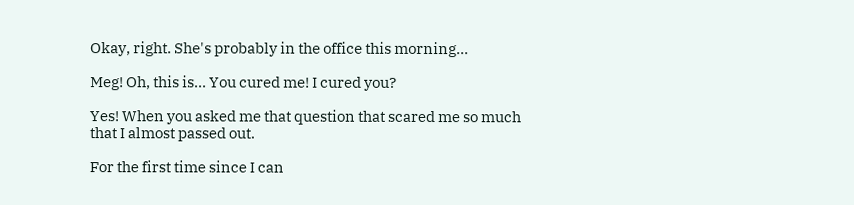Okay, right. She's probably in the office this morning...

Meg! Oh, this is... You cured me! I cured you?

Yes! When you asked me that question that scared me so much that I almost passed out.

For the first time since I can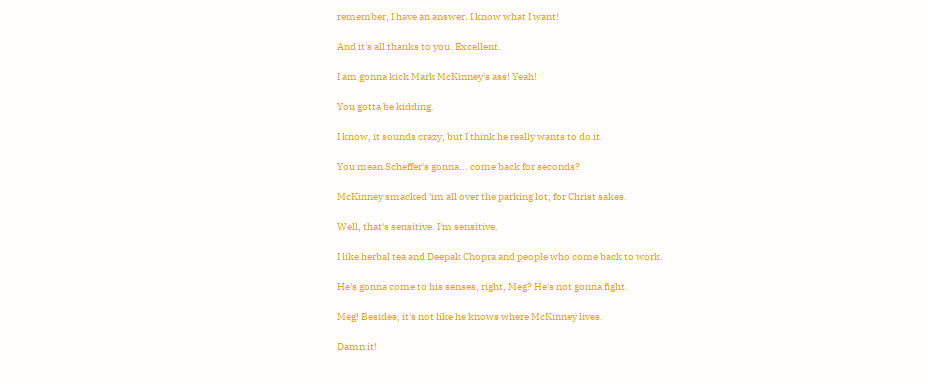remember, I have an answer. I know what I want!

And it's all thanks to you. Excellent.

I am gonna kick Mark McKinney's ass! Yeah!

You gotta be kidding.

I know, it sounds crazy, but I think he really wants to do it.

You mean Scheffer's gonna... come back for seconds?

McKinney smacked 'im all over the parking lot, for Christ sakes.

Well, that's sensitive. I'm sensitive.

I like herbal tea and Deepak Chopra and people who come back to work.

He's gonna come to his senses, right, Meg? He's not gonna fight.

Meg! Besides, it's not like he knows where McKinney lives.

Damn it!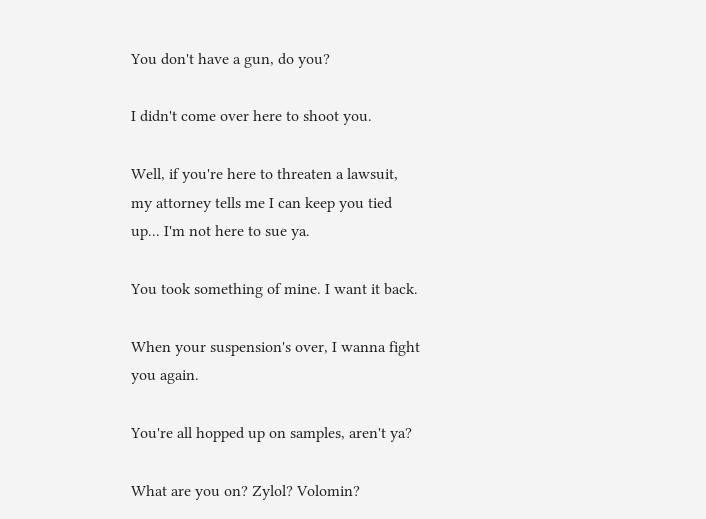You don't have a gun, do you?

I didn't come over here to shoot you.

Well, if you're here to threaten a lawsuit, my attorney tells me I can keep you tied up... I'm not here to sue ya.

You took something of mine. I want it back.

When your suspension's over, I wanna fight you again.

You're all hopped up on samples, aren't ya?

What are you on? Zylol? Volomin?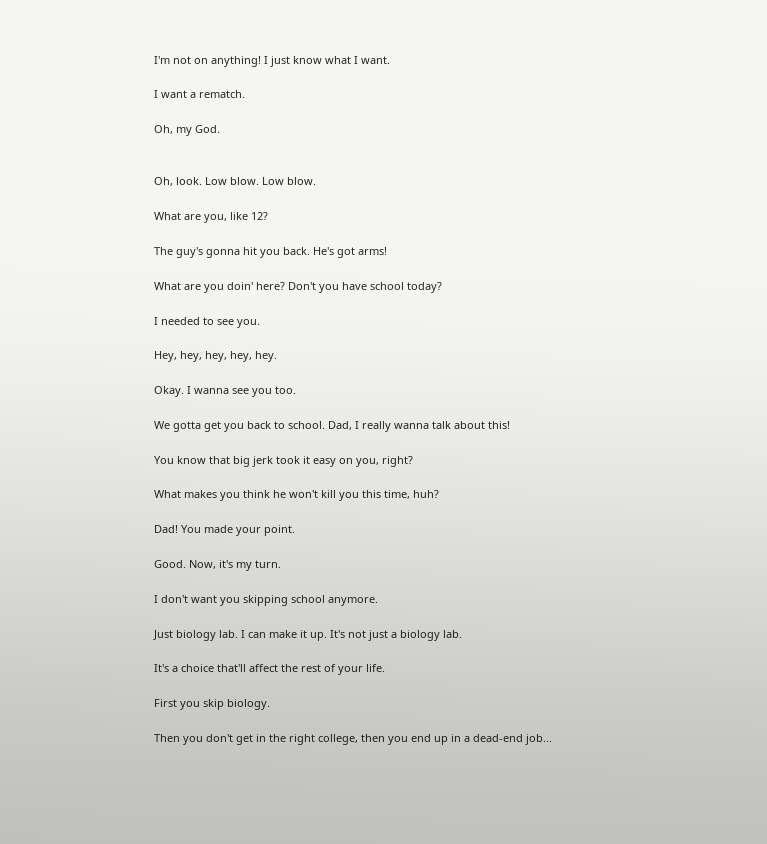I'm not on anything! I just know what I want.

I want a rematch.

Oh, my God.


Oh, look. Low blow. Low blow.

What are you, like 12?

The guy's gonna hit you back. He's got arms!

What are you doin' here? Don't you have school today?

I needed to see you.

Hey, hey, hey, hey, hey.

Okay. I wanna see you too.

We gotta get you back to school. Dad, I really wanna talk about this!

You know that big jerk took it easy on you, right?

What makes you think he won't kill you this time, huh?

Dad! You made your point.

Good. Now, it's my turn.

I don't want you skipping school anymore.

Just biology lab. I can make it up. It's not just a biology lab.

It's a choice that'll affect the rest of your life.

First you skip biology.

Then you don't get in the right college, then you end up in a dead-end job...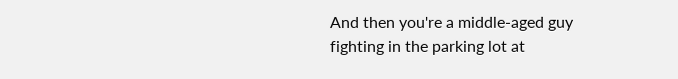And then you're a middle-aged guy fighting in the parking lot at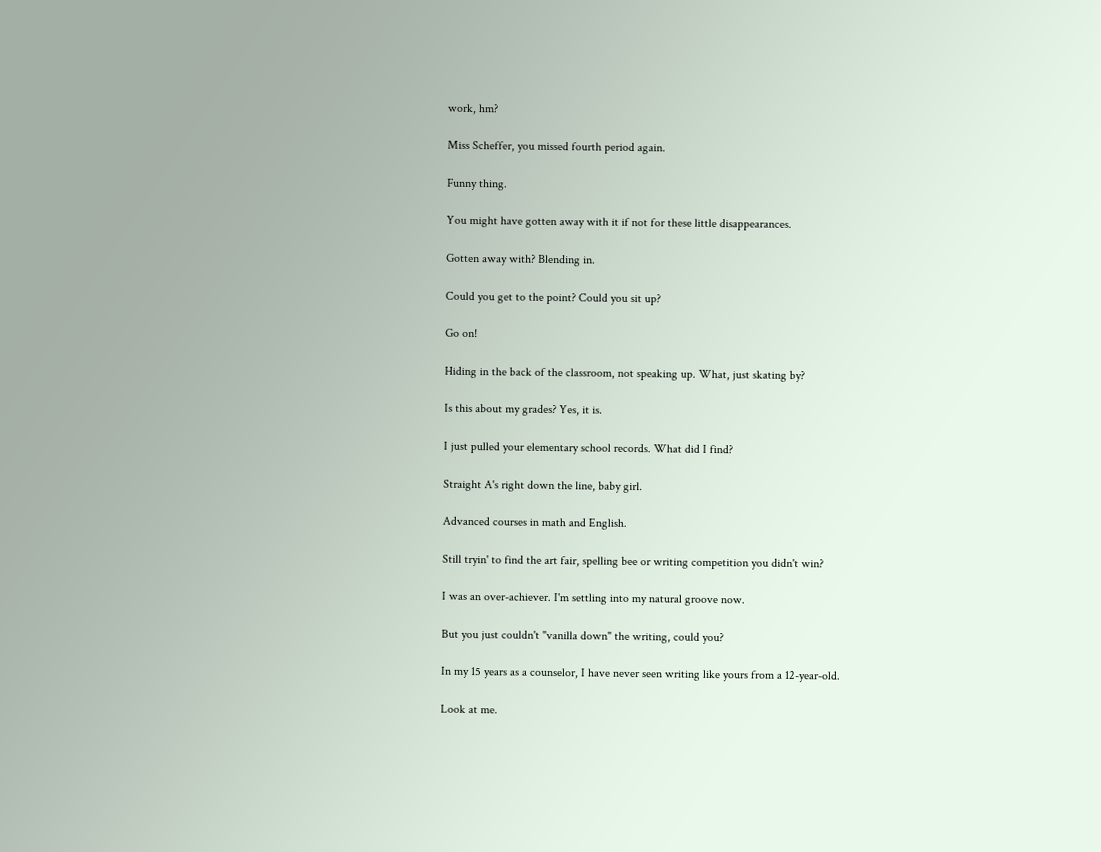work, hm?

Miss Scheffer, you missed fourth period again.

Funny thing.

You might have gotten away with it if not for these little disappearances.

Gotten away with? Blending in.

Could you get to the point? Could you sit up?

Go on!

Hiding in the back of the classroom, not speaking up. What, just skating by?

Is this about my grades? Yes, it is.

I just pulled your elementary school records. What did I find?

Straight A's right down the line, baby girl.

Advanced courses in math and English.

Still tryin' to find the art fair, spelling bee or writing competition you didn't win?

I was an over-achiever. I'm settling into my natural groove now.

But you just couldn't "vanilla down" the writing, could you?

In my 15 years as a counselor, I have never seen writing like yours from a 12-year-old.

Look at me.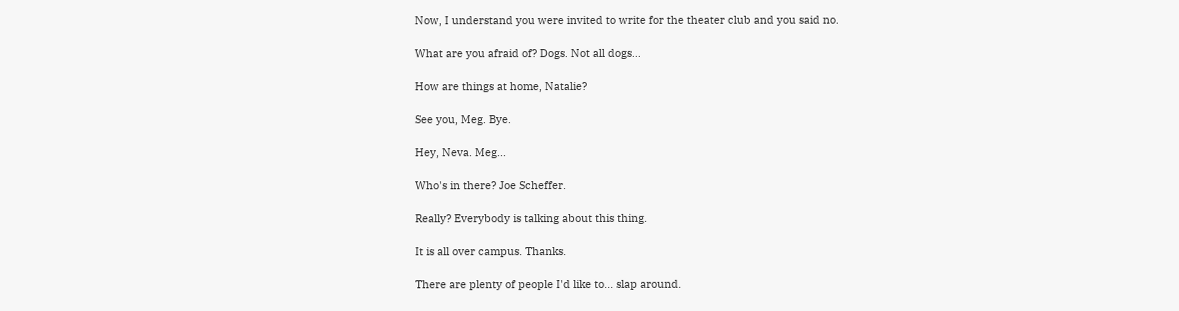Now, I understand you were invited to write for the theater club and you said no.

What are you afraid of? Dogs. Not all dogs...

How are things at home, Natalie?

See you, Meg. Bye.

Hey, Neva. Meg...

Who's in there? Joe Scheffer.

Really? Everybody is talking about this thing.

It is all over campus. Thanks.

There are plenty of people I'd like to... slap around.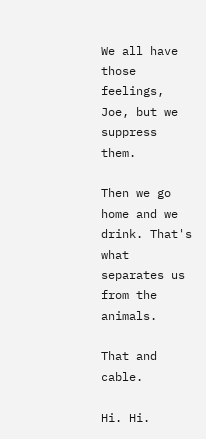We all have those feelings, Joe, but we suppress them.

Then we go home and we drink. That's what separates us from the animals.

That and cable.

Hi. Hi.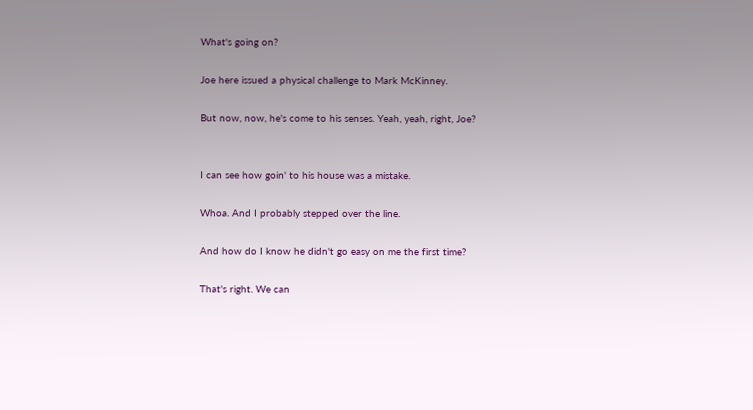What's going on?

Joe here issued a physical challenge to Mark McKinney.

But now, now, he's come to his senses. Yeah, yeah, right, Joe?


I can see how goin' to his house was a mistake.

Whoa. And I probably stepped over the line.

And how do I know he didn't go easy on me the first time?

That's right. We can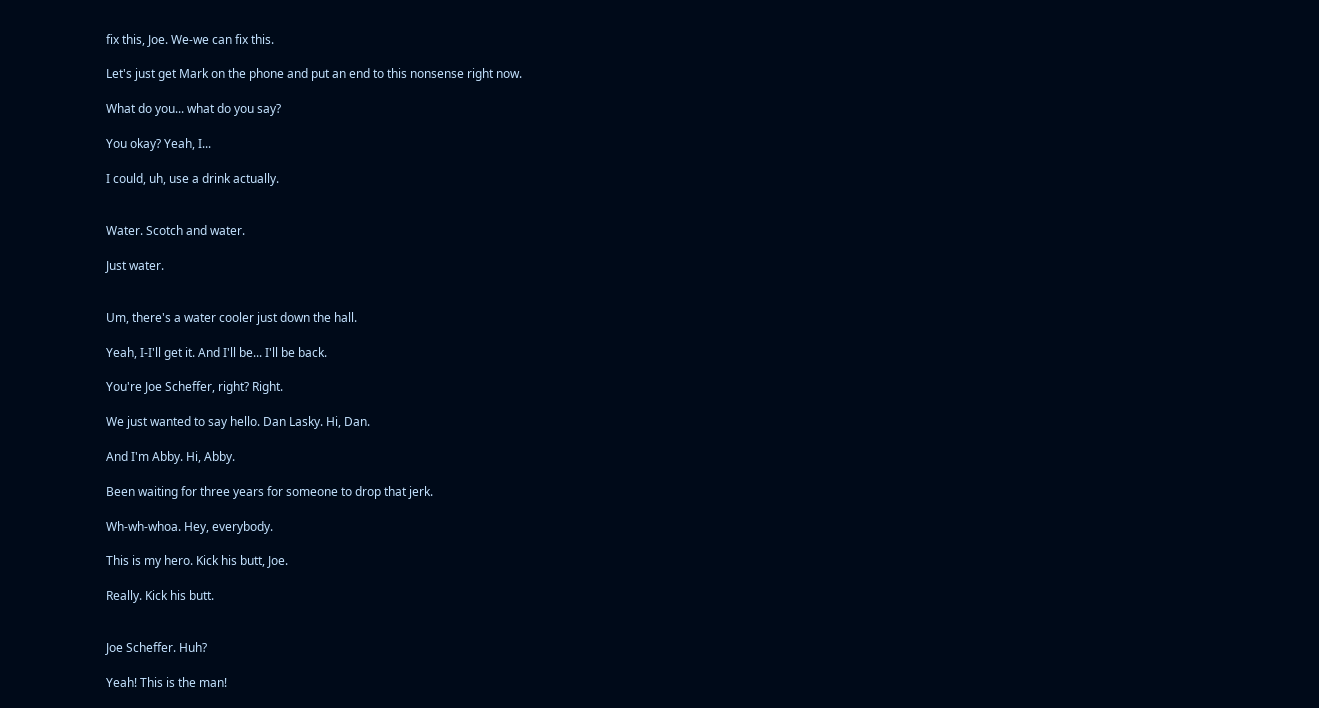fix this, Joe. We-we can fix this.

Let's just get Mark on the phone and put an end to this nonsense right now.

What do you... what do you say?

You okay? Yeah, I...

I could, uh, use a drink actually.


Water. Scotch and water.

Just water.


Um, there's a water cooler just down the hall.

Yeah, I-I'll get it. And I'll be... I'll be back.

You're Joe Scheffer, right? Right.

We just wanted to say hello. Dan Lasky. Hi, Dan.

And I'm Abby. Hi, Abby.

Been waiting for three years for someone to drop that jerk.

Wh-wh-whoa. Hey, everybody.

This is my hero. Kick his butt, Joe.

Really. Kick his butt.


Joe Scheffer. Huh?

Yeah! This is the man!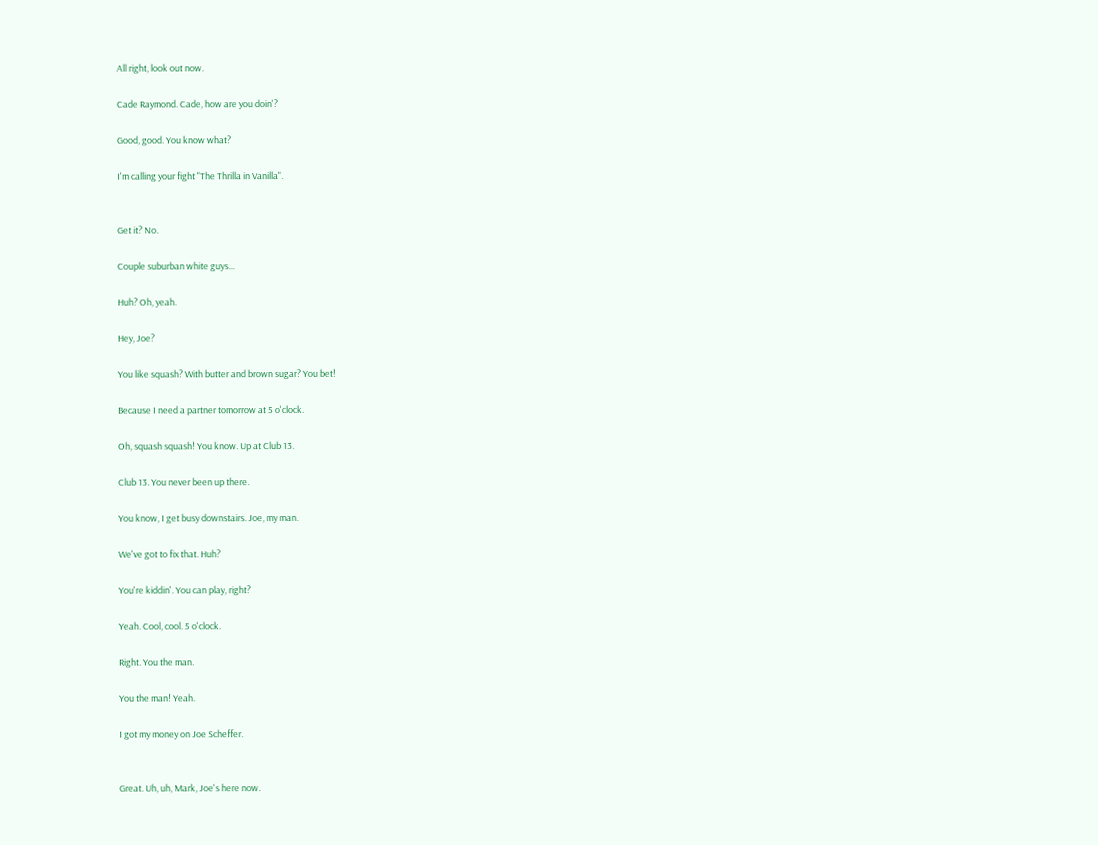All right, look out now.

Cade Raymond. Cade, how are you doin'?

Good, good. You know what?

I'm calling your fight "The Thrilla in Vanilla".


Get it? No.

Couple suburban white guys...

Huh? Oh, yeah.

Hey, Joe?

You like squash? With butter and brown sugar? You bet!

Because I need a partner tomorrow at 5 o'clock.

Oh, squash squash! You know. Up at Club 13.

Club 13. You never been up there.

You know, I get busy downstairs. Joe, my man.

We've got to fix that. Huh?

You're kiddin'. You can play, right?

Yeah. Cool, cool. 5 o'clock.

Right. You the man.

You the man! Yeah.

I got my money on Joe Scheffer.


Great. Uh, uh, Mark, Joe's here now.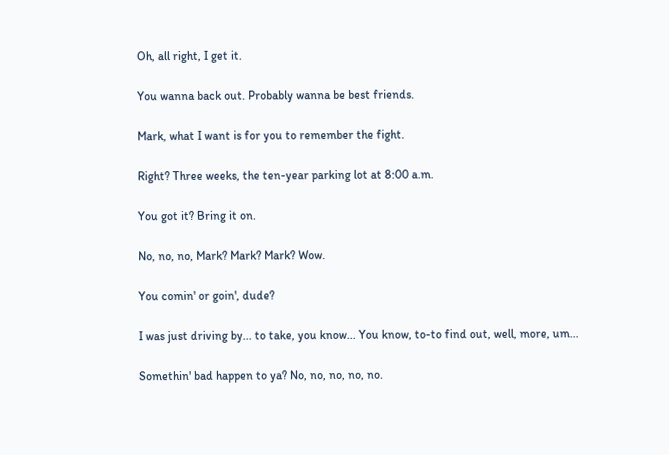Oh, all right, I get it.

You wanna back out. Probably wanna be best friends.

Mark, what I want is for you to remember the fight.

Right? Three weeks, the ten-year parking lot at 8:00 a.m.

You got it? Bring it on.

No, no, no, Mark? Mark? Mark? Wow.

You comin' or goin', dude?

I was just driving by... to take, you know... You know, to-to find out, well, more, um...

Somethin' bad happen to ya? No, no, no, no, no.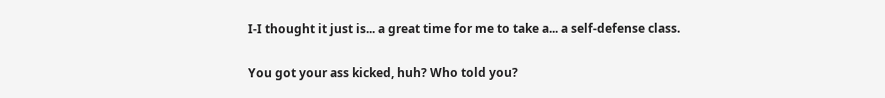I-I thought it just is... a great time for me to take a... a self-defense class.

You got your ass kicked, huh? Who told you?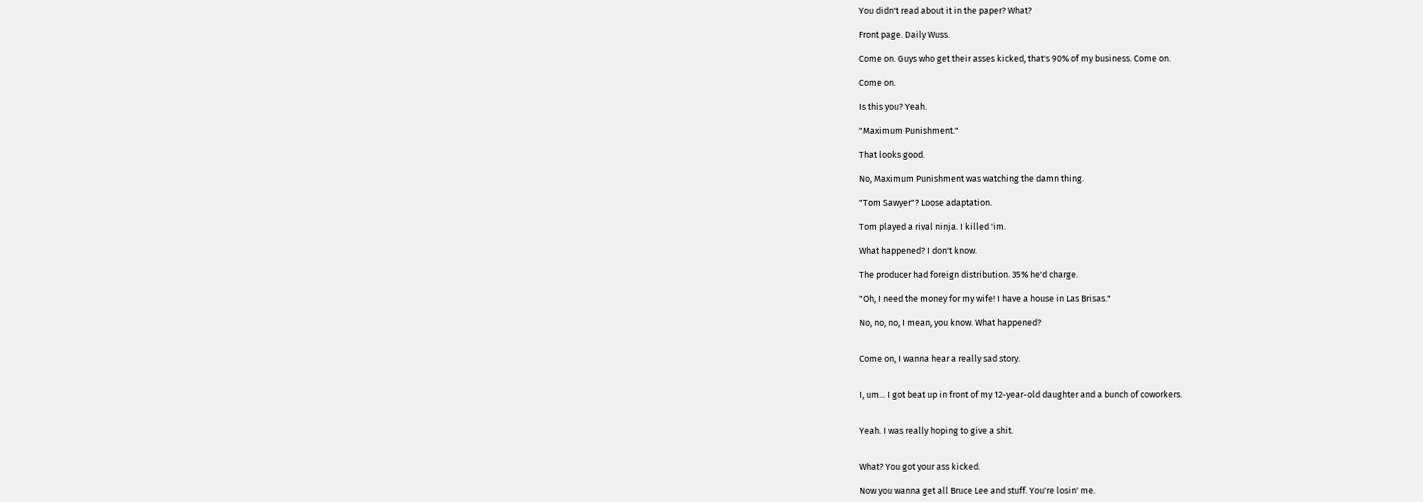You didn't read about it in the paper? What?

Front page. Daily Wuss.

Come on. Guys who get their asses kicked, that's 90% of my business. Come on.

Come on.

Is this you? Yeah.

"Maximum Punishment."

That looks good.

No, Maximum Punishment was watching the damn thing.

"Tom Sawyer"? Loose adaptation.

Tom played a rival ninja. I killed 'im.

What happened? I don't know.

The producer had foreign distribution. 35% he'd charge.

"Oh, I need the money for my wife! I have a house in Las Brisas."

No, no, no, I mean, you know. What happened?


Come on, I wanna hear a really sad story.


I, um... I got beat up in front of my 12-year-old daughter and a bunch of coworkers.


Yeah. I was really hoping to give a shit.


What? You got your ass kicked.

Now you wanna get all Bruce Lee and stuff. You're losin' me.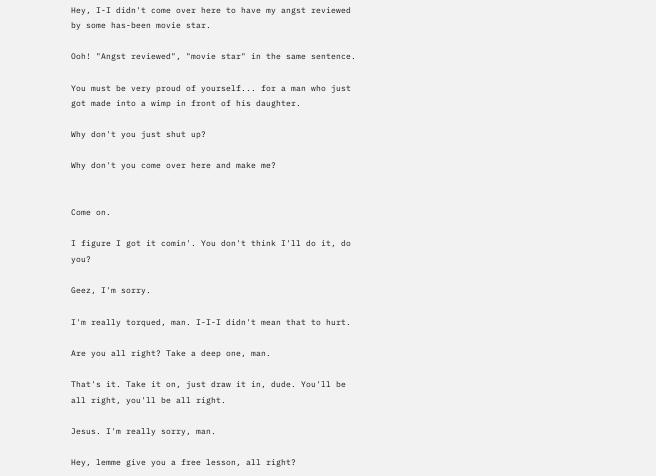Hey, I-I didn't come over here to have my angst reviewed by some has-been movie star.

Ooh! "Angst reviewed", "movie star" in the same sentence.

You must be very proud of yourself... for a man who just got made into a wimp in front of his daughter.

Why don't you just shut up?

Why don't you come over here and make me?


Come on.

I figure I got it comin'. You don't think I'll do it, do you?

Geez, I'm sorry.

I'm really torqued, man. I-I-I didn't mean that to hurt.

Are you all right? Take a deep one, man.

That's it. Take it on, just draw it in, dude. You'll be all right, you'll be all right.

Jesus. I'm really sorry, man.

Hey, lemme give you a free lesson, all right?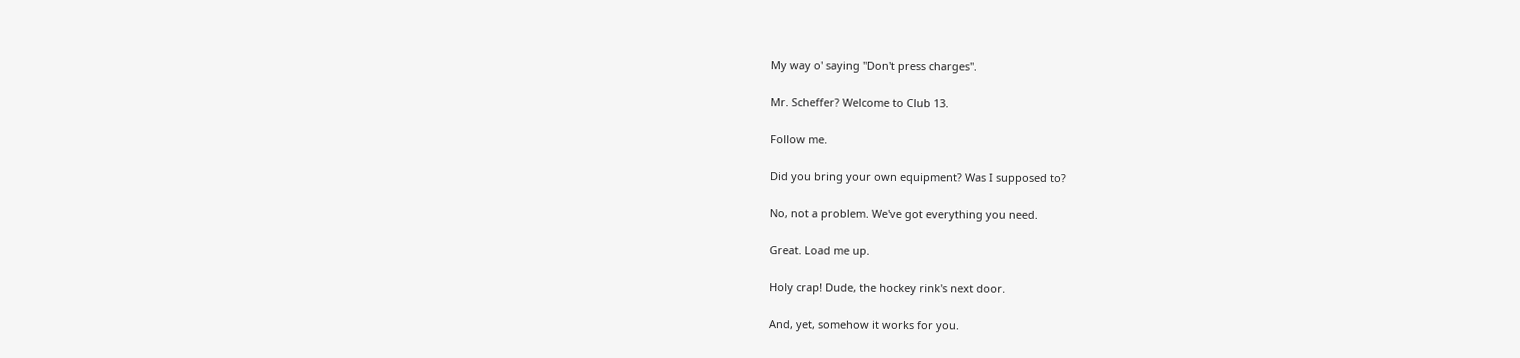My way o' saying "Don't press charges".

Mr. Scheffer? Welcome to Club 13.

Follow me.

Did you bring your own equipment? Was I supposed to?

No, not a problem. We've got everything you need.

Great. Load me up.

Holy crap! Dude, the hockey rink's next door.

And, yet, somehow it works for you.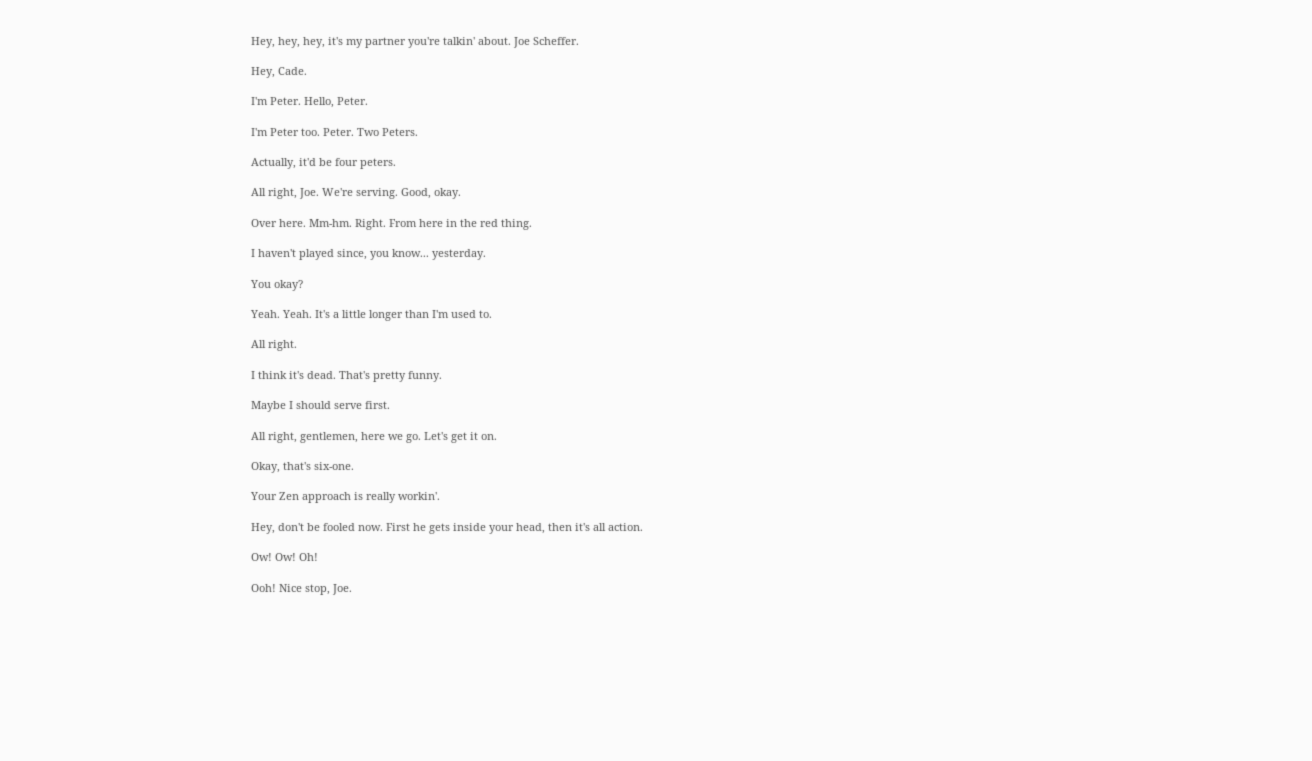Hey, hey, hey, it's my partner you're talkin' about. Joe Scheffer.

Hey, Cade.

I'm Peter. Hello, Peter.

I'm Peter too. Peter. Two Peters.

Actually, it'd be four peters.

All right, Joe. We're serving. Good, okay.

Over here. Mm-hm. Right. From here in the red thing.

I haven't played since, you know... yesterday.

You okay?

Yeah. Yeah. It's a little longer than I'm used to.

All right.

I think it's dead. That's pretty funny.

Maybe I should serve first.

All right, gentlemen, here we go. Let's get it on.

Okay, that's six-one.

Your Zen approach is really workin'.

Hey, don't be fooled now. First he gets inside your head, then it's all action.

Ow! Ow! Oh!

Ooh! Nice stop, Joe.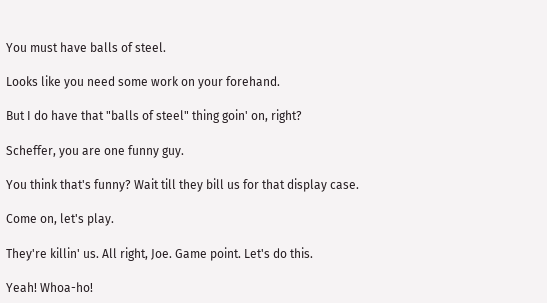You must have balls of steel.

Looks like you need some work on your forehand.

But I do have that "balls of steel" thing goin' on, right?

Scheffer, you are one funny guy.

You think that's funny? Wait till they bill us for that display case.

Come on, let's play.

They're killin' us. All right, Joe. Game point. Let's do this.

Yeah! Whoa-ho!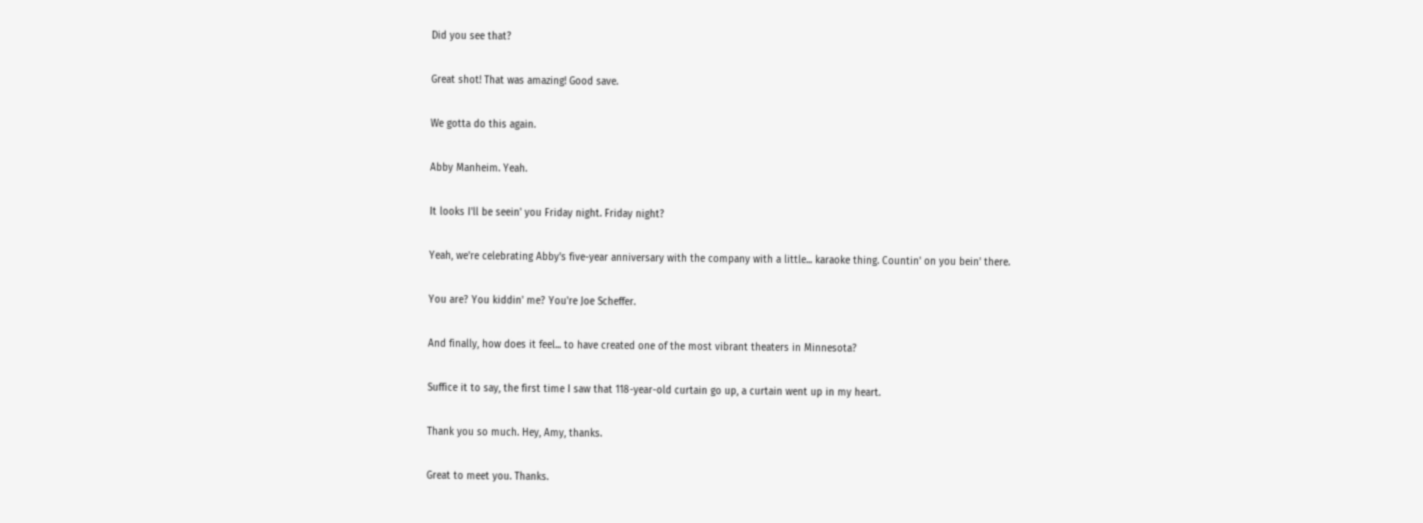Did you see that?

Great shot! That was amazing! Good save.

We gotta do this again.

Abby Manheim. Yeah.

It looks I'll be seein' you Friday night. Friday night?

Yeah, we're celebrating Abby's five-year anniversary with the company with a little... karaoke thing. Countin' on you bein' there.

You are? You kiddin' me? You're Joe Scheffer.

And finally, how does it feel... to have created one of the most vibrant theaters in Minnesota?

Suffice it to say, the first time I saw that 118-year-old curtain go up, a curtain went up in my heart.

Thank you so much. Hey, Amy, thanks.

Great to meet you. Thanks.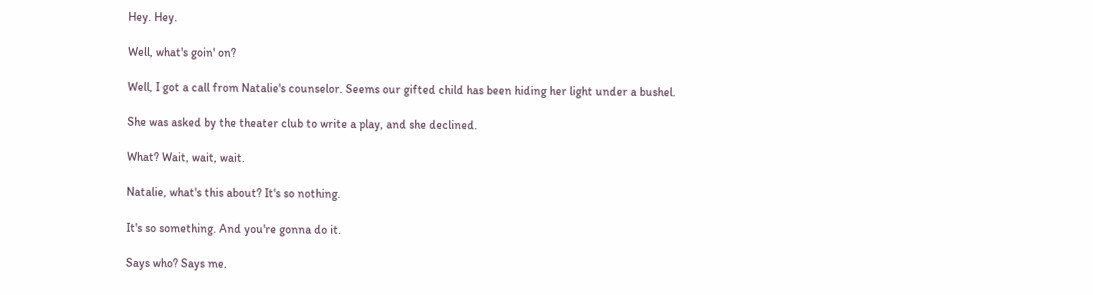Hey. Hey.

Well, what's goin' on?

Well, I got a call from Natalie's counselor. Seems our gifted child has been hiding her light under a bushel.

She was asked by the theater club to write a play, and she declined.

What? Wait, wait, wait.

Natalie, what's this about? It's so nothing.

It's so something. And you're gonna do it.

Says who? Says me.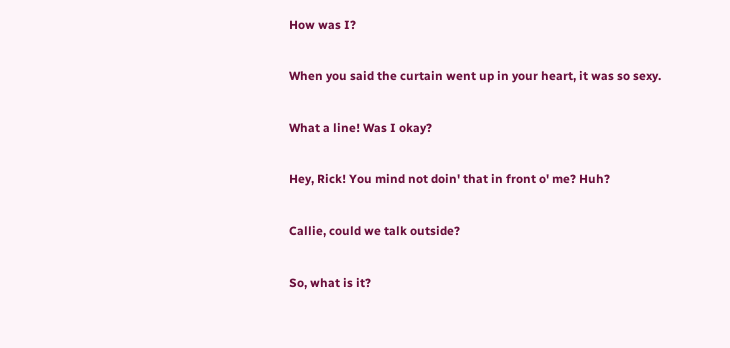How was I?

When you said the curtain went up in your heart, it was so sexy.

What a line! Was I okay?

Hey, Rick! You mind not doin' that in front o' me? Huh?

Callie, could we talk outside?

So, what is it?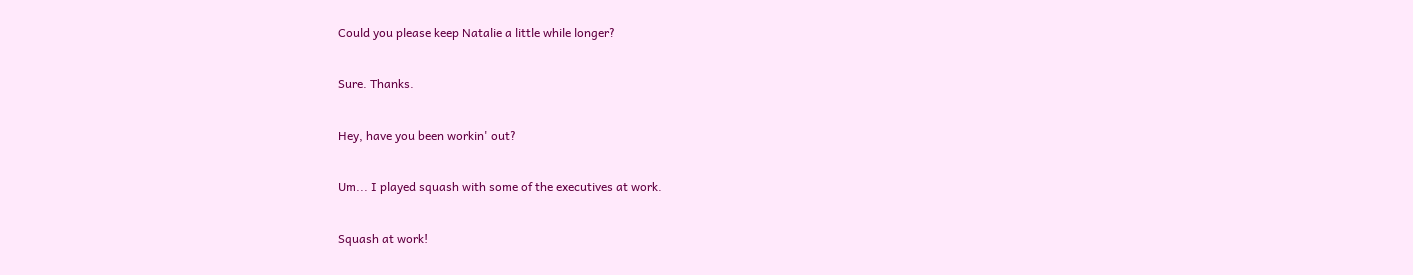Could you please keep Natalie a little while longer?

Sure. Thanks.

Hey, have you been workin' out?

Um... I played squash with some of the executives at work.

Squash at work!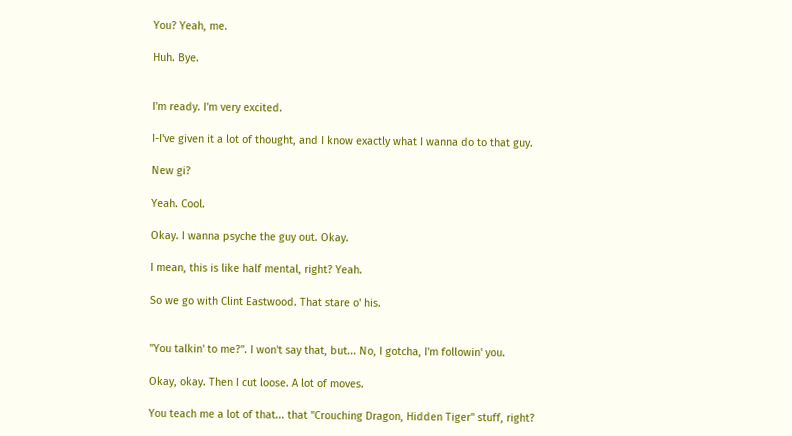You? Yeah, me.

Huh. Bye.


I'm ready. I'm very excited.

I-I've given it a lot of thought, and I know exactly what I wanna do to that guy.

New gi?

Yeah. Cool.

Okay. I wanna psyche the guy out. Okay.

I mean, this is like half mental, right? Yeah.

So we go with Clint Eastwood. That stare o' his.


"You talkin' to me?". I won't say that, but... No, I gotcha, I'm followin' you.

Okay, okay. Then I cut loose. A lot of moves.

You teach me a lot of that... that "Crouching Dragon, Hidden Tiger" stuff, right?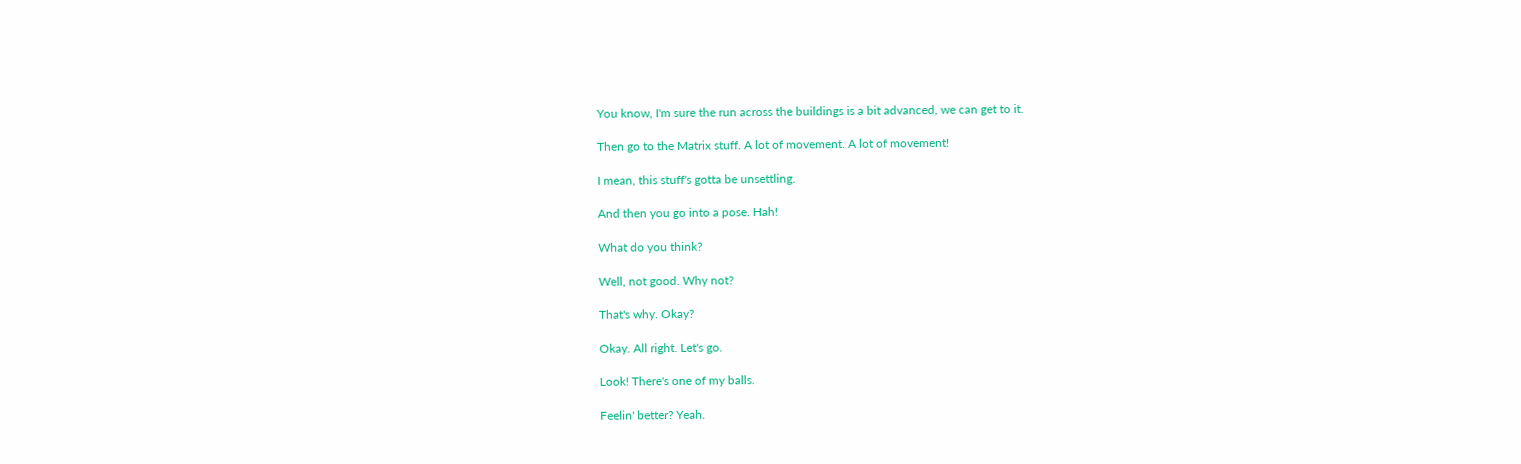You know, I'm sure the run across the buildings is a bit advanced, we can get to it.

Then go to the Matrix stuff. A lot of movement. A lot of movement!

I mean, this stuff's gotta be unsettling.

And then you go into a pose. Hah!

What do you think?

Well, not good. Why not?

That's why. Okay?

Okay. All right. Let's go.

Look! There's one of my balls.

Feelin' better? Yeah.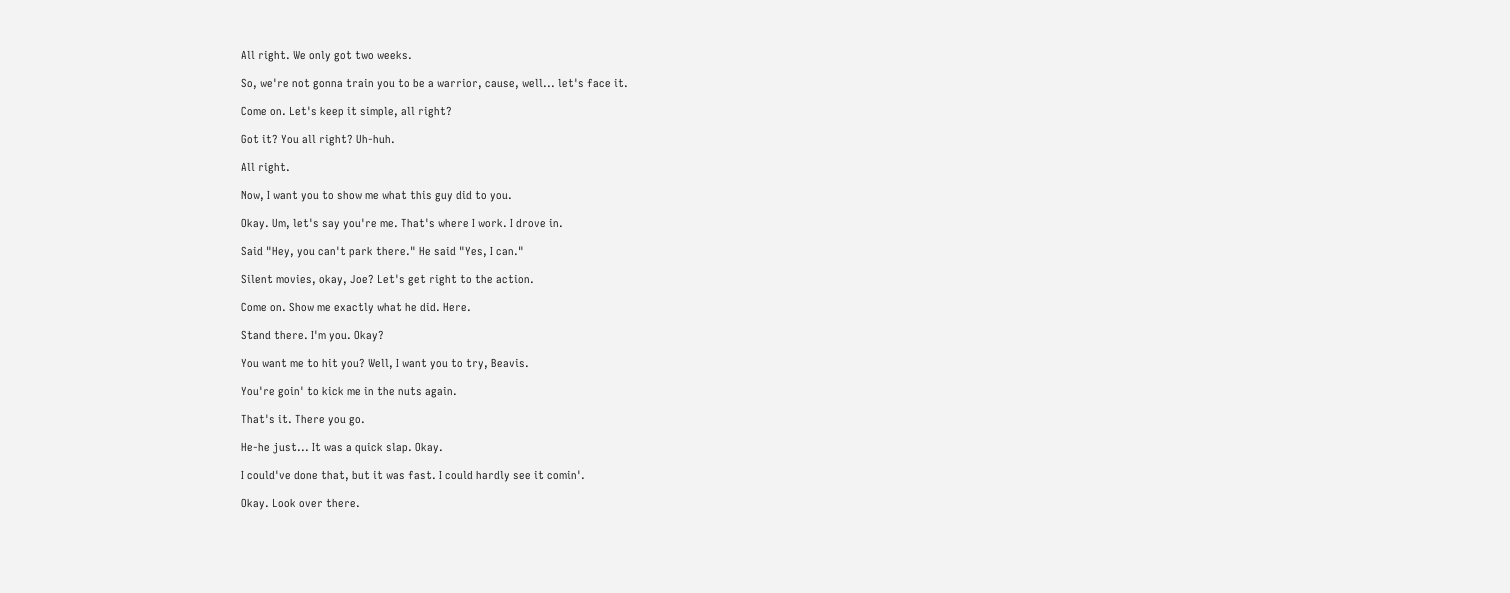All right. We only got two weeks.

So, we're not gonna train you to be a warrior, cause, well... let's face it.

Come on. Let's keep it simple, all right?

Got it? You all right? Uh-huh.

All right.

Now, I want you to show me what this guy did to you.

Okay. Um, let's say you're me. That's where I work. I drove in.

Said "Hey, you can't park there." He said "Yes, I can."

Silent movies, okay, Joe? Let's get right to the action.

Come on. Show me exactly what he did. Here.

Stand there. I'm you. Okay?

You want me to hit you? Well, I want you to try, Beavis.

You're goin' to kick me in the nuts again.

That's it. There you go.

He-he just... It was a quick slap. Okay.

I could've done that, but it was fast. I could hardly see it comin'.

Okay. Look over there.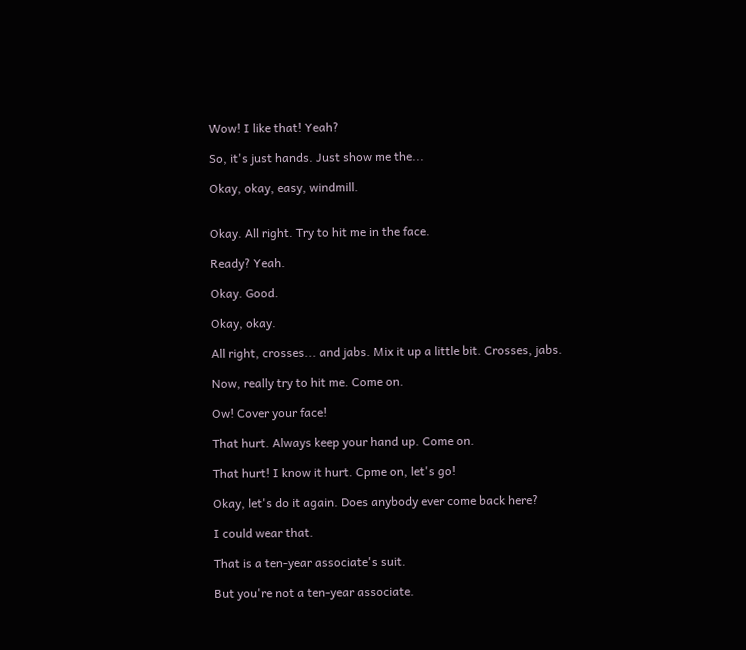Wow! I like that! Yeah?

So, it's just hands. Just show me the...

Okay, okay, easy, windmill.


Okay. All right. Try to hit me in the face.

Ready? Yeah.

Okay. Good.

Okay, okay.

All right, crosses... and jabs. Mix it up a little bit. Crosses, jabs.

Now, really try to hit me. Come on.

Ow! Cover your face!

That hurt. Always keep your hand up. Come on.

That hurt! I know it hurt. Cpme on, let's go!

Okay, let's do it again. Does anybody ever come back here?

I could wear that.

That is a ten-year associate's suit.

But you're not a ten-year associate.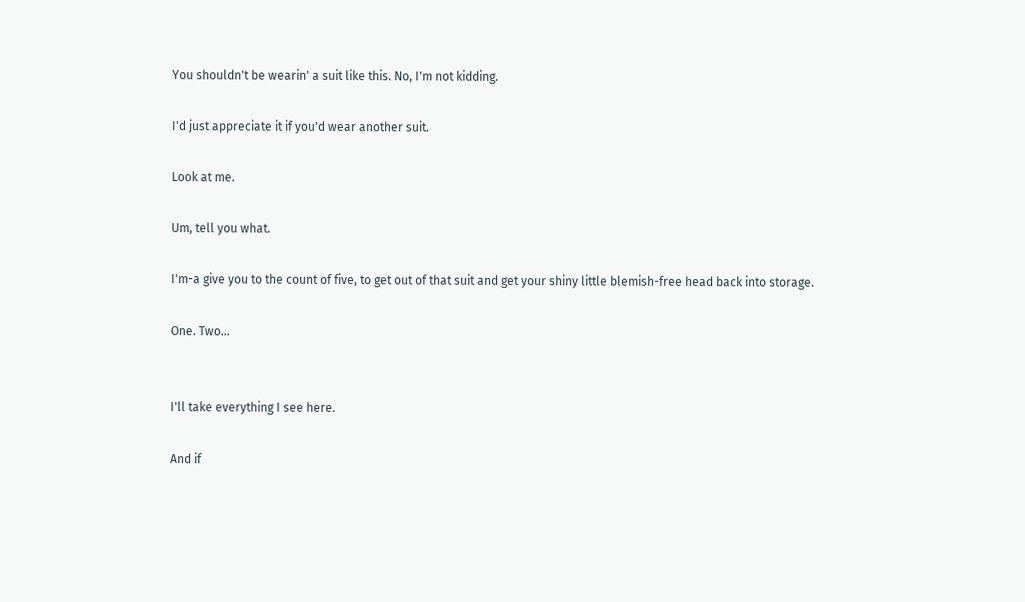You shouldn't be wearin' a suit like this. No, I'm not kidding.

I'd just appreciate it if you'd wear another suit.

Look at me.

Um, tell you what.

I'm-a give you to the count of five, to get out of that suit and get your shiny little blemish-free head back into storage.

One. Two...


I'll take everything I see here.

And if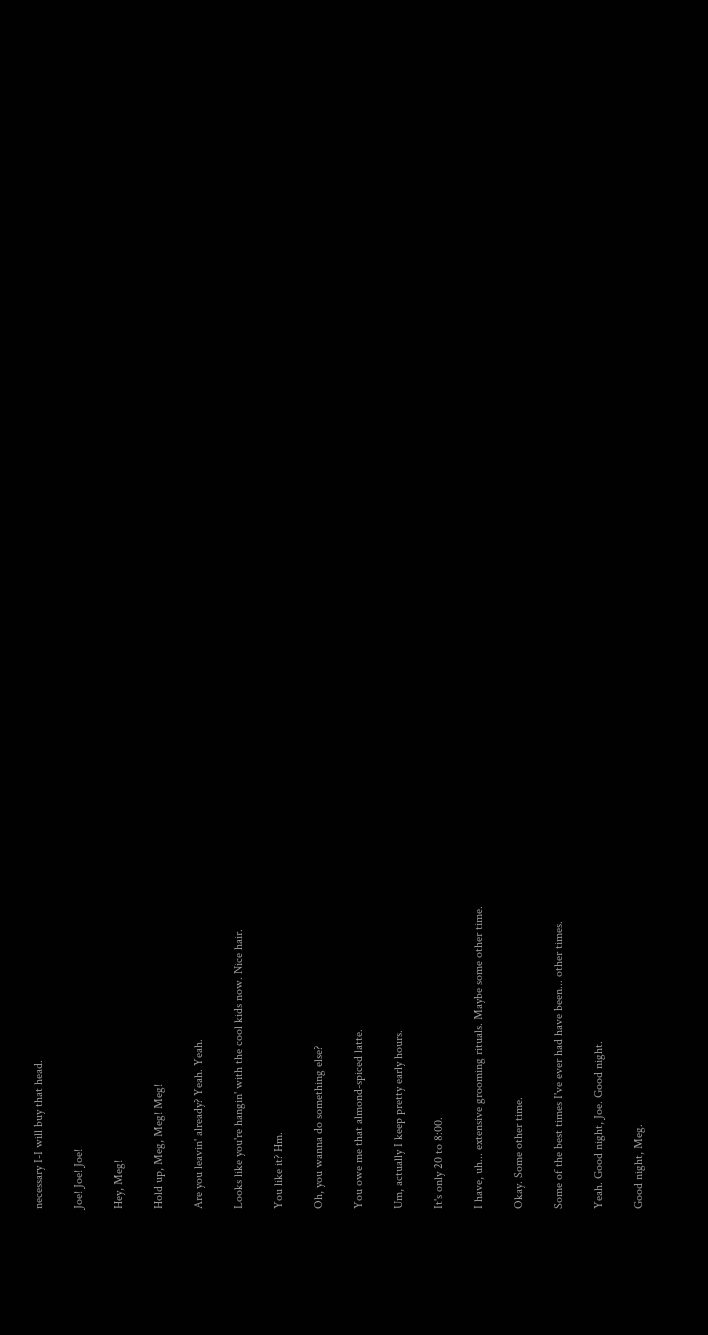necessary I-I will buy that head.

Joe! Joe! Joe!

Hey, Meg!

Hold up, Meg, Meg! Meg!

Are you leavin' already? Yeah. Yeah.

Looks like you're hangin' with the cool kids now. Nice hair.

You like it? Hm.

Oh, you wanna do something else?

You owe me that almond-spiced latte.

Um, actually I keep pretty early hours.

It's only 20 to 8:00.

I have, uh... extensive grooming rituals. Maybe some other time.

Okay. Some other time.

Some of the best times I've ever had have been... other times.

Yeah. Good night, Joe. Good night.

Good night, Meg.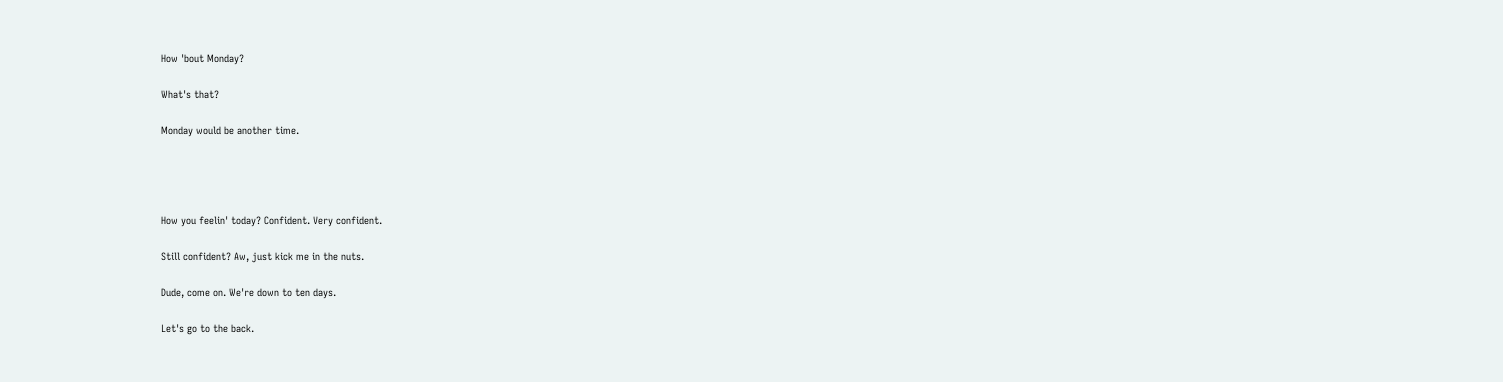How 'bout Monday?

What's that?

Monday would be another time.




How you feelin' today? Confident. Very confident.

Still confident? Aw, just kick me in the nuts.

Dude, come on. We're down to ten days.

Let's go to the back.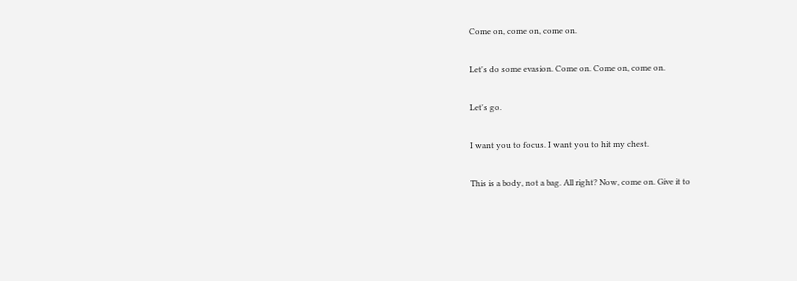Come on, come on, come on.

Let's do some evasion. Come on. Come on, come on.

Let's go.

I want you to focus. I want you to hit my chest.

This is a body, not a bag. All right? Now, come on. Give it to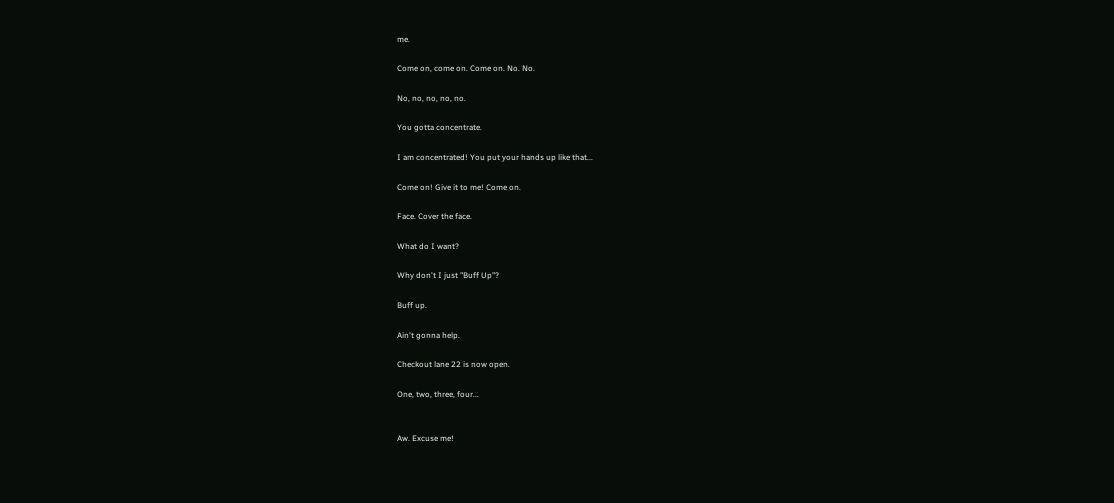me.

Come on, come on. Come on. No. No.

No, no, no, no, no.

You gotta concentrate.

I am concentrated! You put your hands up like that...

Come on! Give it to me! Come on.

Face. Cover the face.

What do I want?

Why don't I just "Buff Up"?

Buff up.

Ain't gonna help.

Checkout lane 22 is now open.

One, two, three, four...


Aw. Excuse me!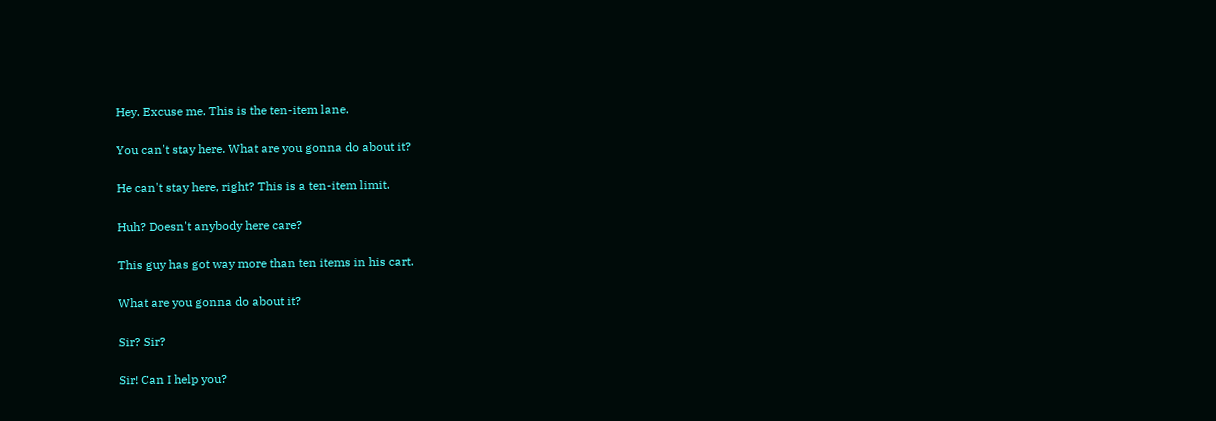Hey. Excuse me. This is the ten-item lane.

You can't stay here. What are you gonna do about it?

He can't stay here, right? This is a ten-item limit.

Huh? Doesn't anybody here care?

This guy has got way more than ten items in his cart.

What are you gonna do about it?

Sir? Sir?

Sir! Can I help you?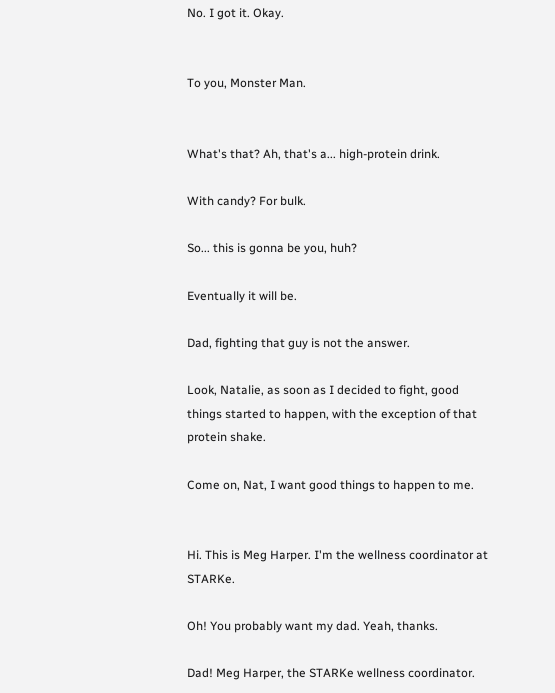No. I got it. Okay.


To you, Monster Man.


What's that? Ah, that's a... high-protein drink.

With candy? For bulk.

So... this is gonna be you, huh?

Eventually it will be.

Dad, fighting that guy is not the answer.

Look, Natalie, as soon as I decided to fight, good things started to happen, with the exception of that protein shake.

Come on, Nat, I want good things to happen to me.


Hi. This is Meg Harper. I'm the wellness coordinator at STARKe.

Oh! You probably want my dad. Yeah, thanks.

Dad! Meg Harper, the STARKe wellness coordinator.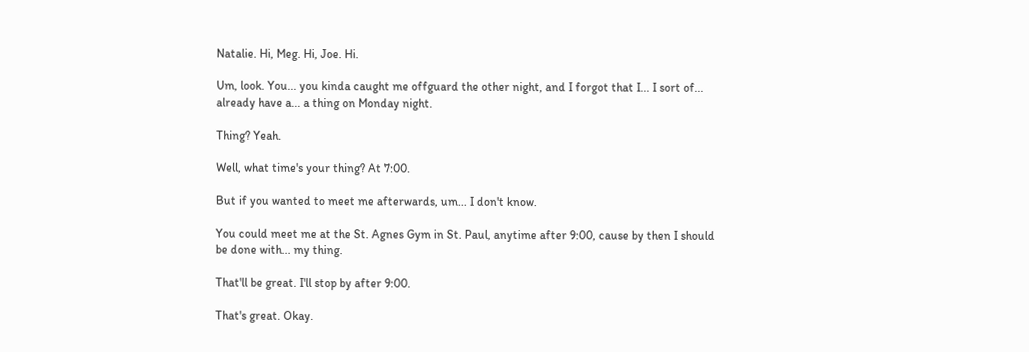Natalie. Hi, Meg. Hi, Joe. Hi.

Um, look. You... you kinda caught me offguard the other night, and I forgot that I... I sort of... already have a... a thing on Monday night.

Thing? Yeah.

Well, what time's your thing? At 7:00.

But if you wanted to meet me afterwards, um... I don't know.

You could meet me at the St. Agnes Gym in St. Paul, anytime after 9:00, cause by then I should be done with... my thing.

That'll be great. I'll stop by after 9:00.

That's great. Okay.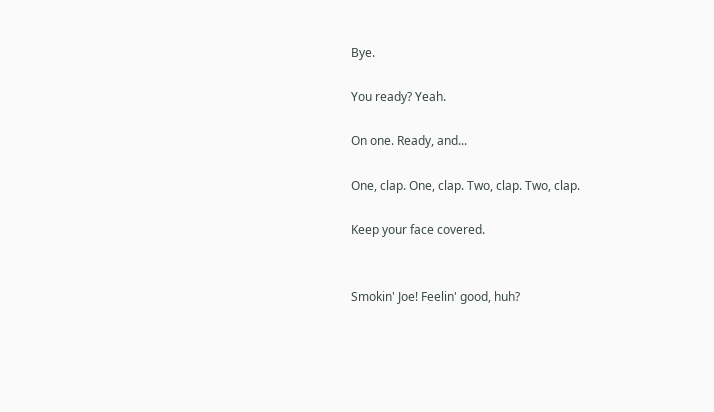Bye.

You ready? Yeah.

On one. Ready, and...

One, clap. One, clap. Two, clap. Two, clap.

Keep your face covered.


Smokin' Joe! Feelin' good, huh?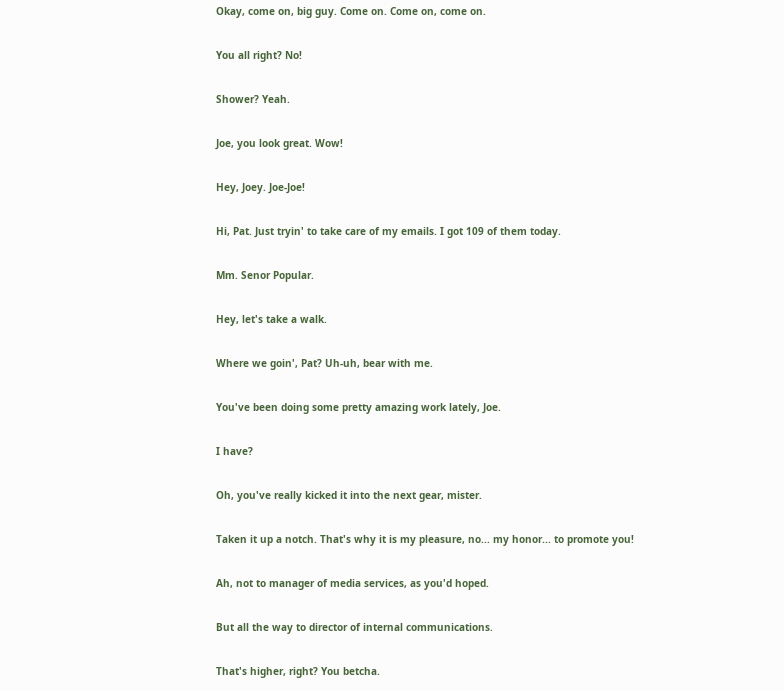Okay, come on, big guy. Come on. Come on, come on.

You all right? No!

Shower? Yeah.

Joe, you look great. Wow!

Hey, Joey. Joe-Joe!

Hi, Pat. Just tryin' to take care of my emails. I got 109 of them today.

Mm. Senor Popular.

Hey, let's take a walk.

Where we goin', Pat? Uh-uh, bear with me.

You've been doing some pretty amazing work lately, Joe.

I have?

Oh, you've really kicked it into the next gear, mister.

Taken it up a notch. That's why it is my pleasure, no... my honor... to promote you!

Ah, not to manager of media services, as you'd hoped.

But all the way to director of internal communications.

That's higher, right? You betcha.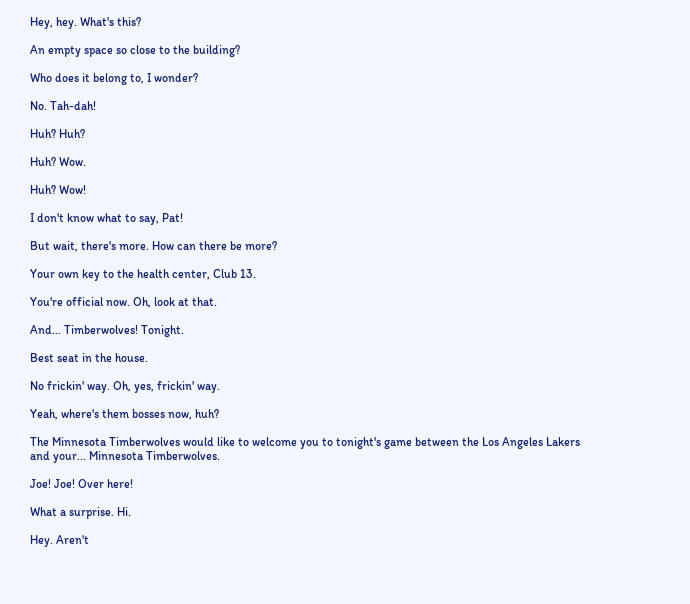Hey, hey. What's this?

An empty space so close to the building?

Who does it belong to, I wonder?

No. Tah-dah!

Huh? Huh?

Huh? Wow.

Huh? Wow!

I don't know what to say, Pat!

But wait, there's more. How can there be more?

Your own key to the health center, Club 13.

You're official now. Oh, look at that.

And... Timberwolves! Tonight.

Best seat in the house.

No frickin' way. Oh, yes, frickin' way.

Yeah, where's them bosses now, huh?

The Minnesota Timberwolves would like to welcome you to tonight's game between the Los Angeles Lakers and your... Minnesota Timberwolves.

Joe! Joe! Over here!

What a surprise. Hi.

Hey. Aren't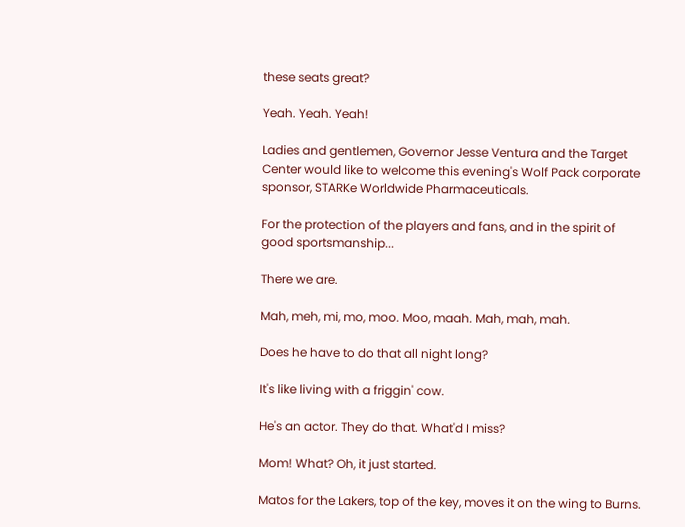these seats great?

Yeah. Yeah. Yeah!

Ladies and gentlemen, Governor Jesse Ventura and the Target Center would like to welcome this evening's Wolf Pack corporate sponsor, STARKe Worldwide Pharmaceuticals.

For the protection of the players and fans, and in the spirit of good sportsmanship...

There we are.

Mah, meh, mi, mo, moo. Moo, maah. Mah, mah, mah.

Does he have to do that all night long?

It's like living with a friggin' cow.

He's an actor. They do that. What'd I miss?

Mom! What? Oh, it just started.

Matos for the Lakers, top of the key, moves it on the wing to Burns.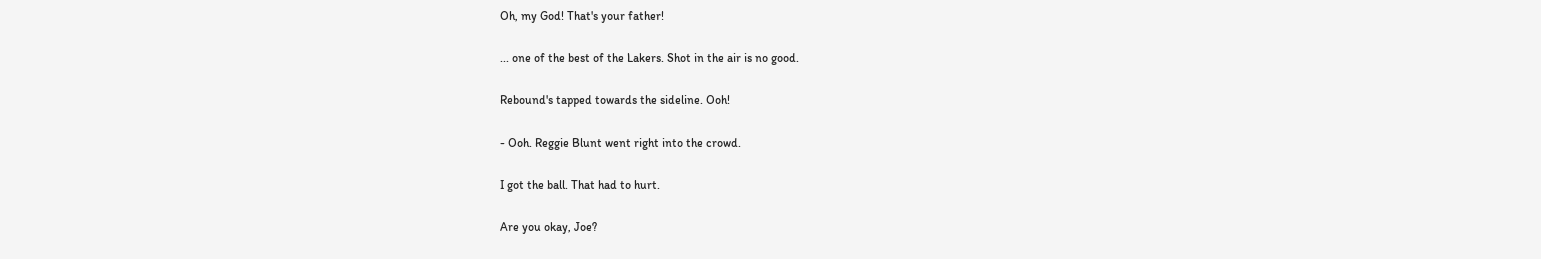Oh, my God! That's your father!

... one of the best of the Lakers. Shot in the air is no good.

Rebound's tapped towards the sideline. Ooh!

- Ooh. Reggie Blunt went right into the crowd.

I got the ball. That had to hurt.

Are you okay, Joe?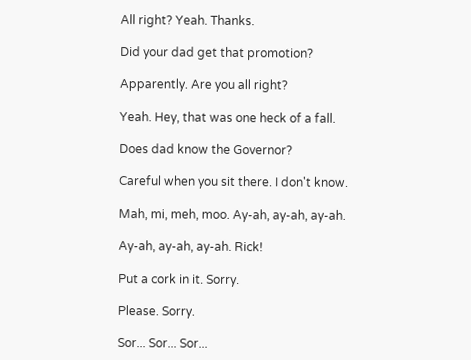All right? Yeah. Thanks.

Did your dad get that promotion?

Apparently. Are you all right?

Yeah. Hey, that was one heck of a fall.

Does dad know the Governor?

Careful when you sit there. I don't know.

Mah, mi, meh, moo. Ay-ah, ay-ah, ay-ah.

Ay-ah, ay-ah, ay-ah. Rick!

Put a cork in it. Sorry.

Please. Sorry.

Sor... Sor... Sor...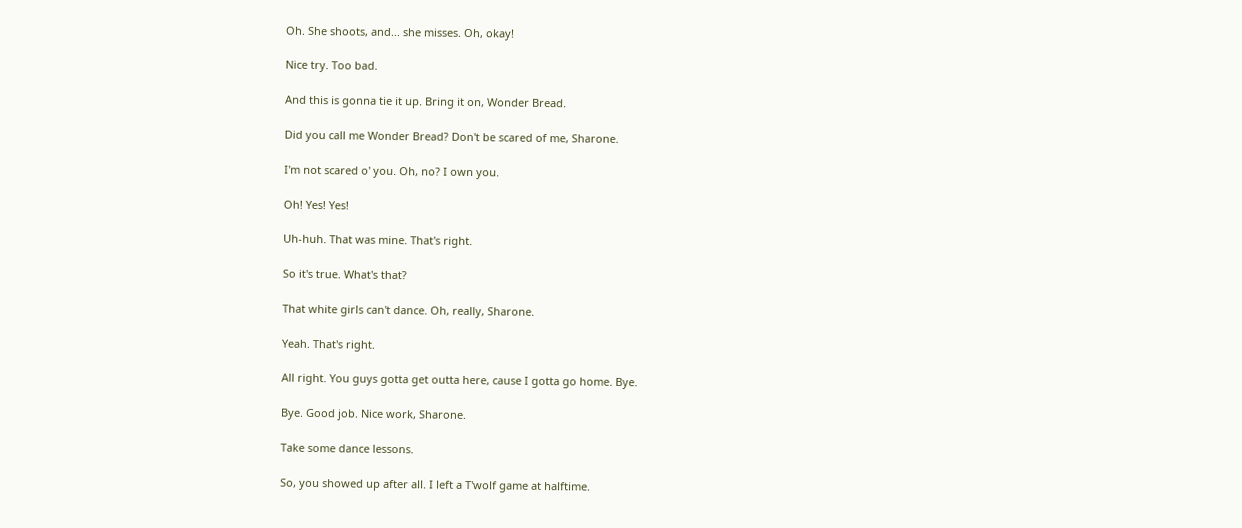Oh. She shoots, and... she misses. Oh, okay!

Nice try. Too bad.

And this is gonna tie it up. Bring it on, Wonder Bread.

Did you call me Wonder Bread? Don't be scared of me, Sharone.

I'm not scared o' you. Oh, no? I own you.

Oh! Yes! Yes!

Uh-huh. That was mine. That's right.

So it's true. What's that?

That white girls can't dance. Oh, really, Sharone.

Yeah. That's right.

All right. You guys gotta get outta here, cause I gotta go home. Bye.

Bye. Good job. Nice work, Sharone.

Take some dance lessons.

So, you showed up after all. I left a T'wolf game at halftime.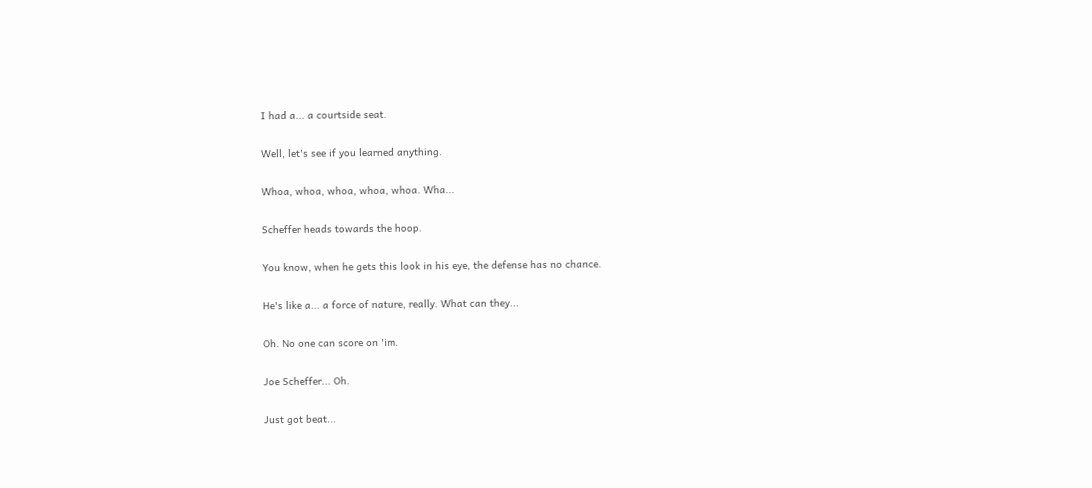I had a... a courtside seat.

Well, let's see if you learned anything.

Whoa, whoa, whoa, whoa, whoa. Wha...

Scheffer heads towards the hoop.

You know, when he gets this look in his eye, the defense has no chance.

He's like a... a force of nature, really. What can they...

Oh. No one can score on 'im.

Joe Scheffer... Oh.

Just got beat...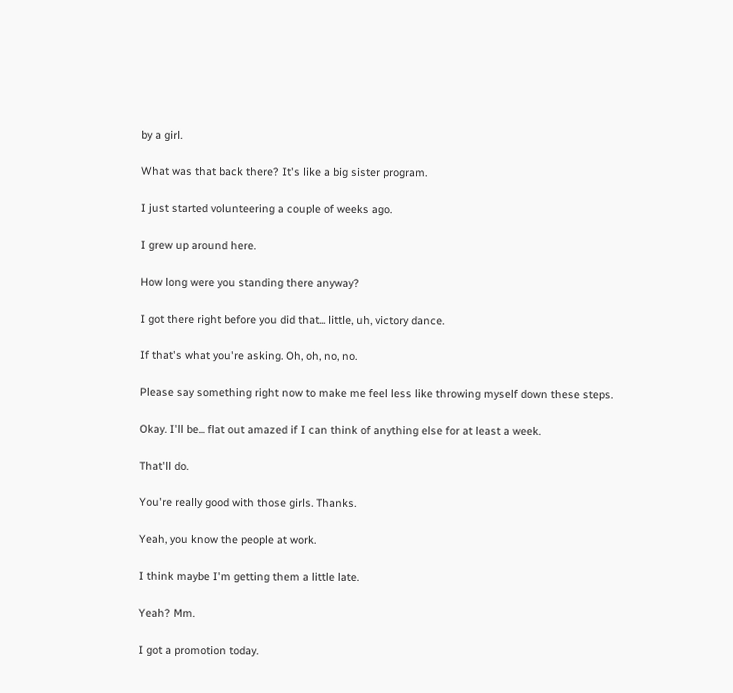by a girl.

What was that back there? It's like a big sister program.

I just started volunteering a couple of weeks ago.

I grew up around here.

How long were you standing there anyway?

I got there right before you did that... little, uh, victory dance.

If that's what you're asking. Oh, oh, no, no.

Please say something right now to make me feel less like throwing myself down these steps.

Okay. I'll be... flat out amazed if I can think of anything else for at least a week.

That'll do.

You're really good with those girls. Thanks.

Yeah, you know the people at work.

I think maybe I'm getting them a little late.

Yeah? Mm.

I got a promotion today.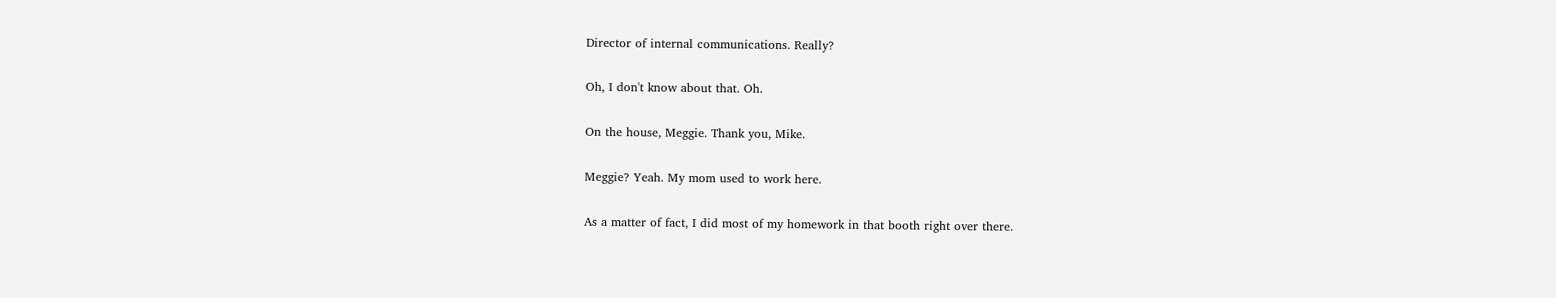Director of internal communications. Really?

Oh, I don't know about that. Oh.

On the house, Meggie. Thank you, Mike.

Meggie? Yeah. My mom used to work here.

As a matter of fact, I did most of my homework in that booth right over there.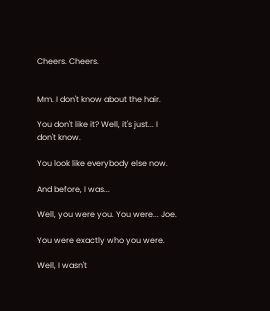Cheers. Cheers.


Mm. I don't know about the hair.

You don't like it? Well, it's just... I don't know.

You look like everybody else now.

And before, I was...

Well, you were you. You were... Joe.

You were exactly who you were.

Well, I wasn't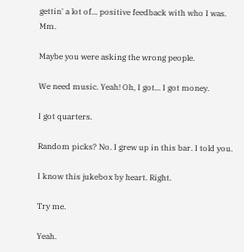gettin' a lot of... positive feedback with who I was. Mm.

Maybe you were asking the wrong people.

We need music. Yeah! Oh, I got... I got money.

I got quarters.

Random picks? No. I grew up in this bar. I told you.

I know this jukebox by heart. Right.

Try me.

Yeah.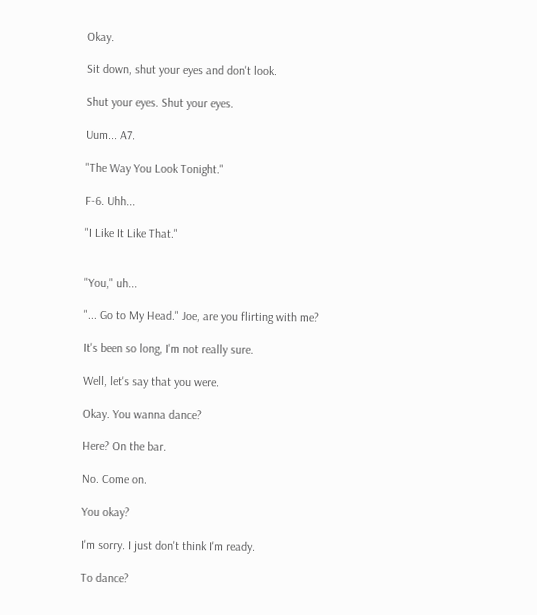Okay.

Sit down, shut your eyes and don't look.

Shut your eyes. Shut your eyes.

Uum... A7.

"The Way You Look Tonight."

F-6. Uhh...

"I Like It Like That."


"You," uh...

"... Go to My Head." Joe, are you flirting with me?

It's been so long, I'm not really sure.

Well, let's say that you were.

Okay. You wanna dance?

Here? On the bar.

No. Come on.

You okay?

I'm sorry. I just don't think I'm ready.

To dance?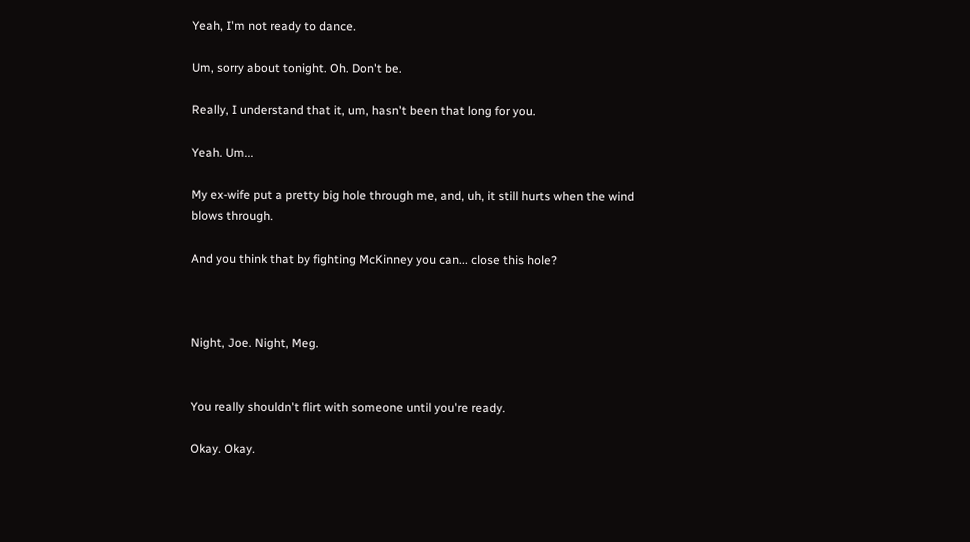Yeah, I'm not ready to dance.

Um, sorry about tonight. Oh. Don't be.

Really, I understand that it, um, hasn't been that long for you.

Yeah. Um...

My ex-wife put a pretty big hole through me, and, uh, it still hurts when the wind blows through.

And you think that by fighting McKinney you can... close this hole?



Night, Joe. Night, Meg.


You really shouldn't flirt with someone until you're ready.

Okay. Okay.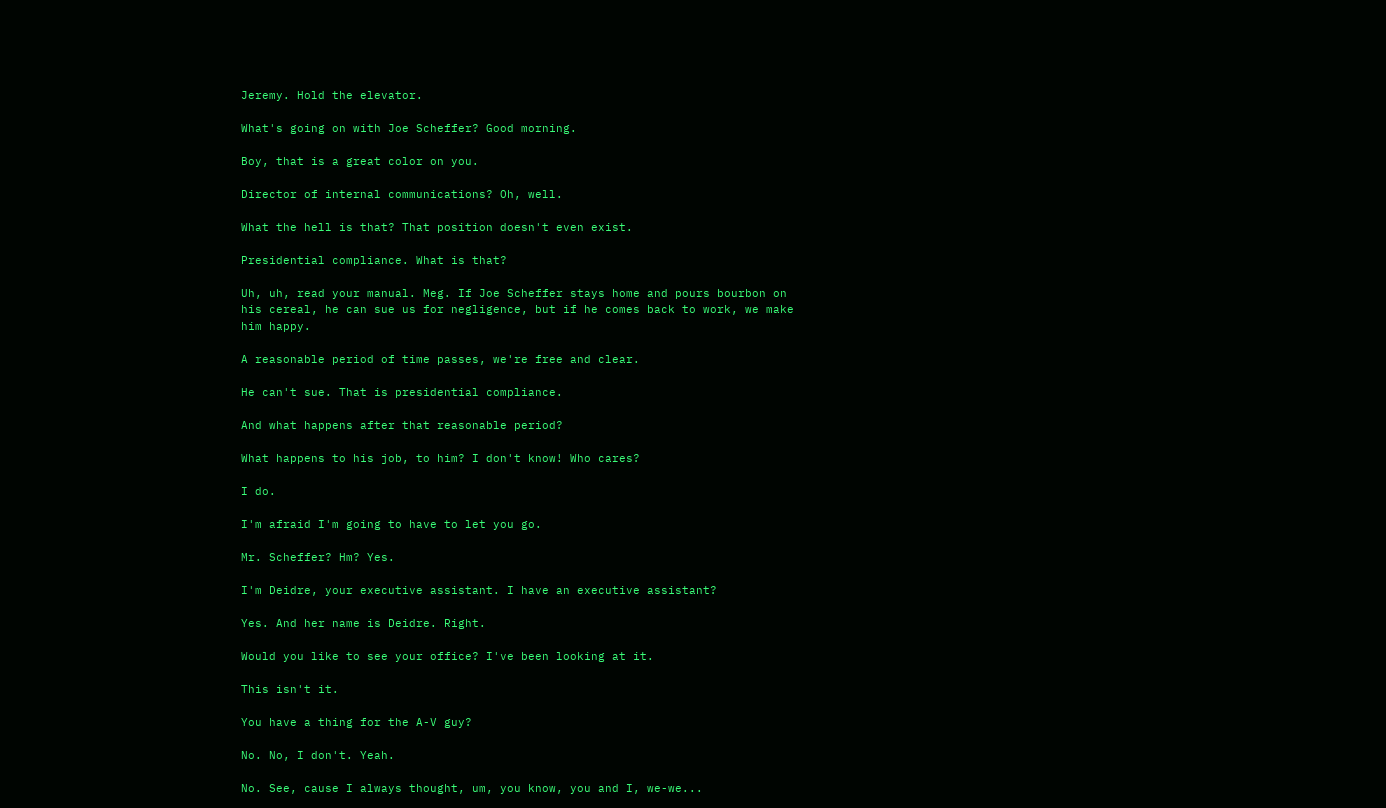Jeremy. Hold the elevator.

What's going on with Joe Scheffer? Good morning.

Boy, that is a great color on you.

Director of internal communications? Oh, well.

What the hell is that? That position doesn't even exist.

Presidential compliance. What is that?

Uh, uh, read your manual. Meg. If Joe Scheffer stays home and pours bourbon on his cereal, he can sue us for negligence, but if he comes back to work, we make him happy.

A reasonable period of time passes, we're free and clear.

He can't sue. That is presidential compliance.

And what happens after that reasonable period?

What happens to his job, to him? I don't know! Who cares?

I do.

I'm afraid I'm going to have to let you go.

Mr. Scheffer? Hm? Yes.

I'm Deidre, your executive assistant. I have an executive assistant?

Yes. And her name is Deidre. Right.

Would you like to see your office? I've been looking at it.

This isn't it.

You have a thing for the A-V guy?

No. No, I don't. Yeah.

No. See, cause I always thought, um, you know, you and I, we-we...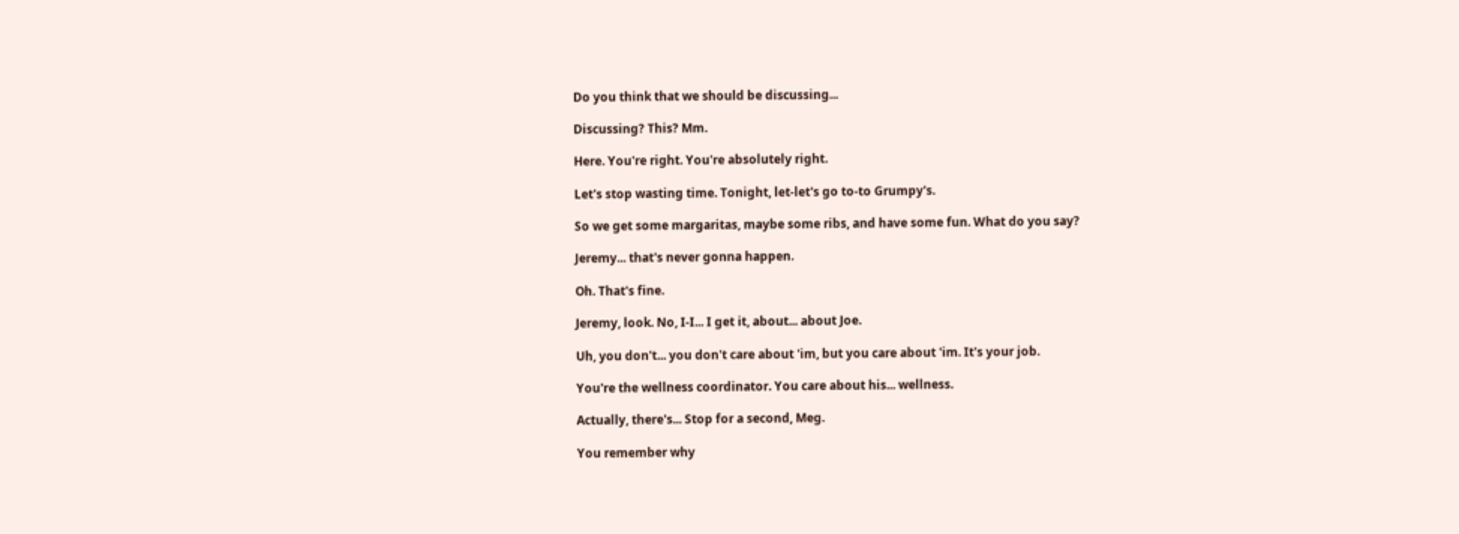Do you think that we should be discussing...

Discussing? This? Mm.

Here. You're right. You're absolutely right.

Let's stop wasting time. Tonight, let-let's go to-to Grumpy's.

So we get some margaritas, maybe some ribs, and have some fun. What do you say?

Jeremy... that's never gonna happen.

Oh. That's fine.

Jeremy, look. No, I-I... I get it, about... about Joe.

Uh, you don't... you don't care about 'im, but you care about 'im. It's your job.

You're the wellness coordinator. You care about his... wellness.

Actually, there's... Stop for a second, Meg.

You remember why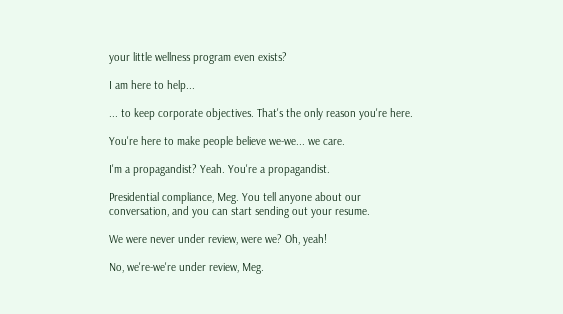your little wellness program even exists?

I am here to help...

... to keep corporate objectives. That's the only reason you're here.

You're here to make people believe we-we... we care.

I'm a propagandist? Yeah. You're a propagandist.

Presidential compliance, Meg. You tell anyone about our conversation, and you can start sending out your resume.

We were never under review, were we? Oh, yeah!

No, we're-we're under review, Meg.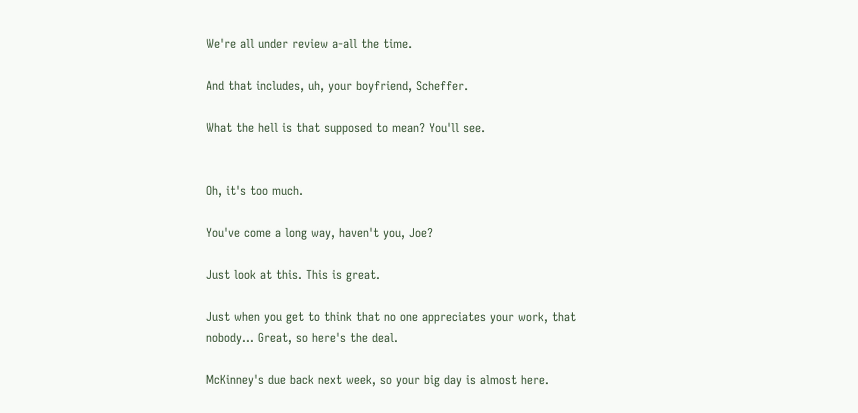We're all under review a-all the time.

And that includes, uh, your boyfriend, Scheffer.

What the hell is that supposed to mean? You'll see.


Oh, it's too much.

You've come a long way, haven't you, Joe?

Just look at this. This is great.

Just when you get to think that no one appreciates your work, that nobody... Great, so here's the deal.

McKinney's due back next week, so your big day is almost here.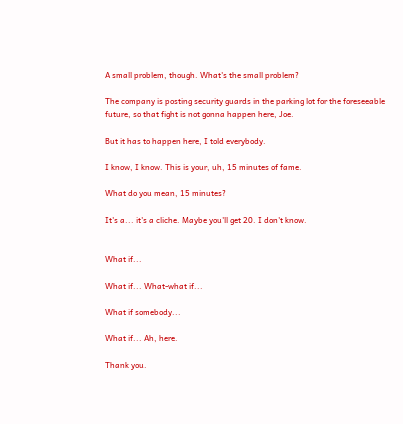A small problem, though. What's the small problem?

The company is posting security guards in the parking lot for the foreseeable future, so that fight is not gonna happen here, Joe.

But it has to happen here, I told everybody.

I know, I know. This is your, uh, 15 minutes of fame.

What do you mean, 15 minutes?

It's a... it's a cliche. Maybe you'll get 20. I don't know.


What if...

What if... What-what if...

What if somebody...

What if... Ah, here.

Thank you.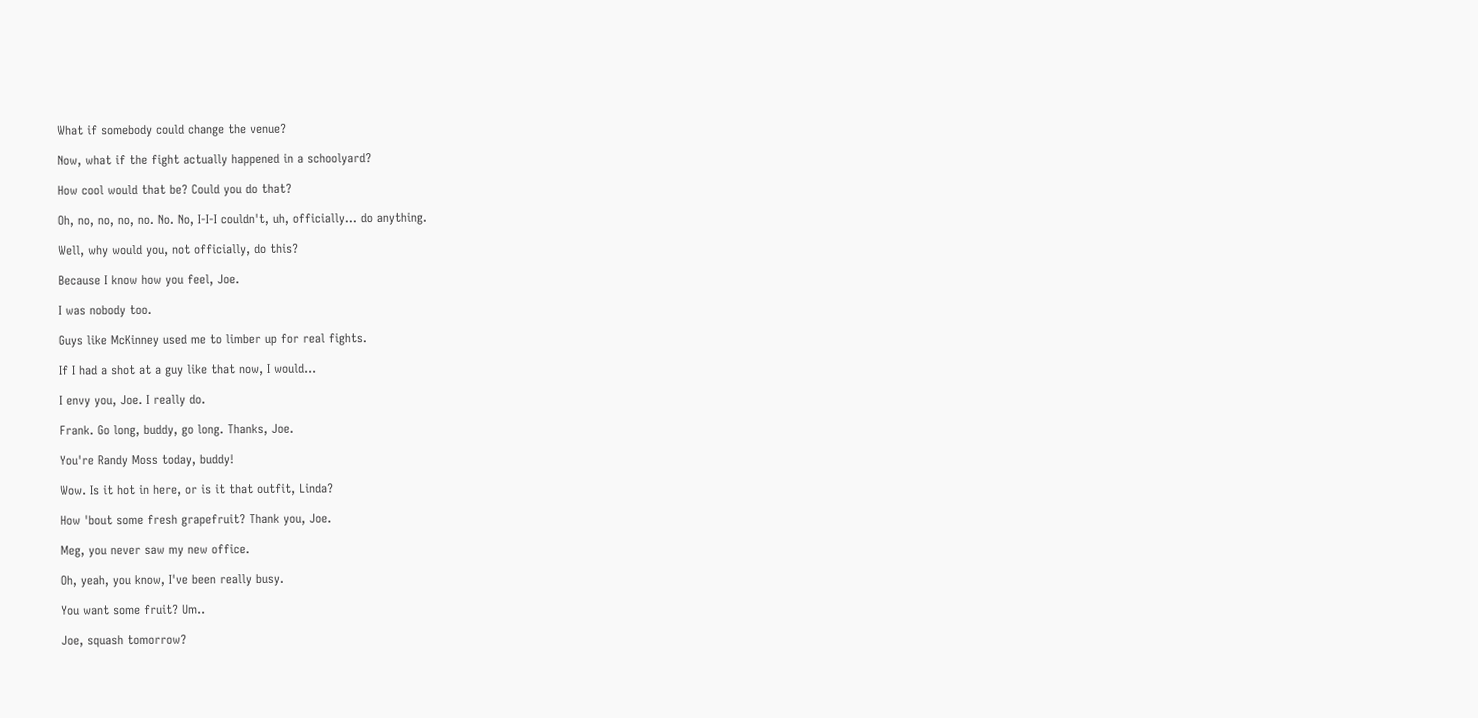What if somebody could change the venue?

Now, what if the fight actually happened in a schoolyard?

How cool would that be? Could you do that?

Oh, no, no, no, no. No. No, I-I-I couldn't, uh, officially... do anything.

Well, why would you, not officially, do this?

Because I know how you feel, Joe.

I was nobody too.

Guys like McKinney used me to limber up for real fights.

If I had a shot at a guy like that now, I would...

I envy you, Joe. I really do.

Frank. Go long, buddy, go long. Thanks, Joe.

You're Randy Moss today, buddy!

Wow. Is it hot in here, or is it that outfit, Linda?

How 'bout some fresh grapefruit? Thank you, Joe.

Meg, you never saw my new office.

Oh, yeah, you know, I've been really busy.

You want some fruit? Um..

Joe, squash tomorrow?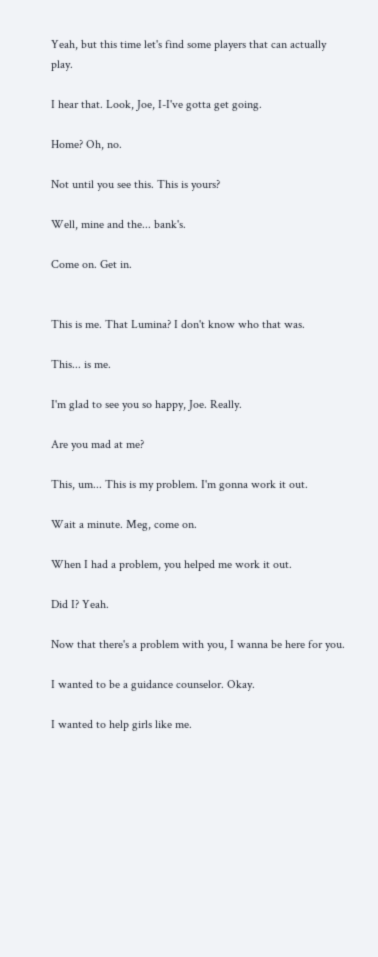Yeah, but this time let's find some players that can actually play.

I hear that. Look, Joe, I-I've gotta get going.

Home? Oh, no.

Not until you see this. This is yours?

Well, mine and the... bank's.

Come on. Get in.


This is me. That Lumina? I don't know who that was.

This... is me.

I'm glad to see you so happy, Joe. Really.

Are you mad at me?

This, um... This is my problem. I'm gonna work it out.

Wait a minute. Meg, come on.

When I had a problem, you helped me work it out.

Did I? Yeah.

Now that there's a problem with you, I wanna be here for you.

I wanted to be a guidance counselor. Okay.

I wanted to help girls like me.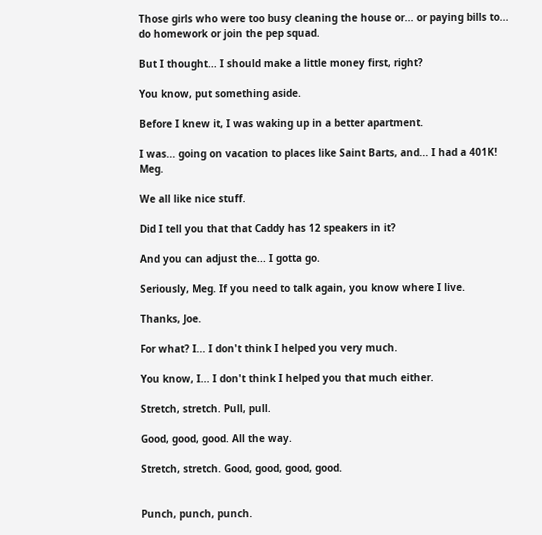Those girls who were too busy cleaning the house or... or paying bills to... do homework or join the pep squad.

But I thought... I should make a little money first, right?

You know, put something aside.

Before I knew it, I was waking up in a better apartment.

I was... going on vacation to places like Saint Barts, and... I had a 401K! Meg.

We all like nice stuff.

Did I tell you that that Caddy has 12 speakers in it?

And you can adjust the... I gotta go.

Seriously, Meg. If you need to talk again, you know where I live.

Thanks, Joe.

For what? I... I don't think I helped you very much.

You know, I... I don't think I helped you that much either.

Stretch, stretch. Pull, pull.

Good, good, good. All the way.

Stretch, stretch. Good, good, good, good.


Punch, punch, punch.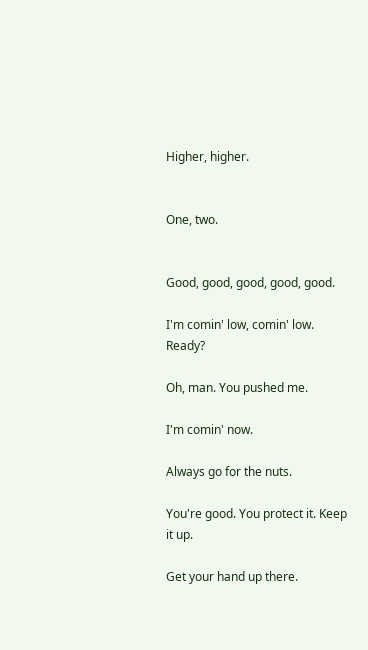Higher, higher.


One, two.


Good, good, good, good, good.

I'm comin' low, comin' low. Ready?

Oh, man. You pushed me.

I'm comin' now.

Always go for the nuts.

You're good. You protect it. Keep it up.

Get your hand up there.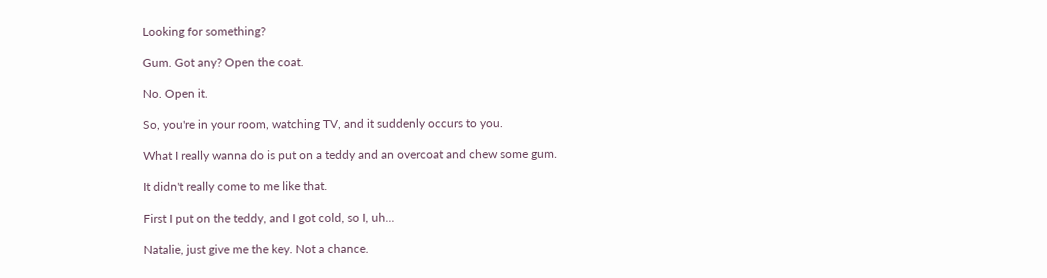Looking for something?

Gum. Got any? Open the coat.

No. Open it.

So, you're in your room, watching TV, and it suddenly occurs to you.

What I really wanna do is put on a teddy and an overcoat and chew some gum.

It didn't really come to me like that.

First I put on the teddy, and I got cold, so I, uh...

Natalie, just give me the key. Not a chance.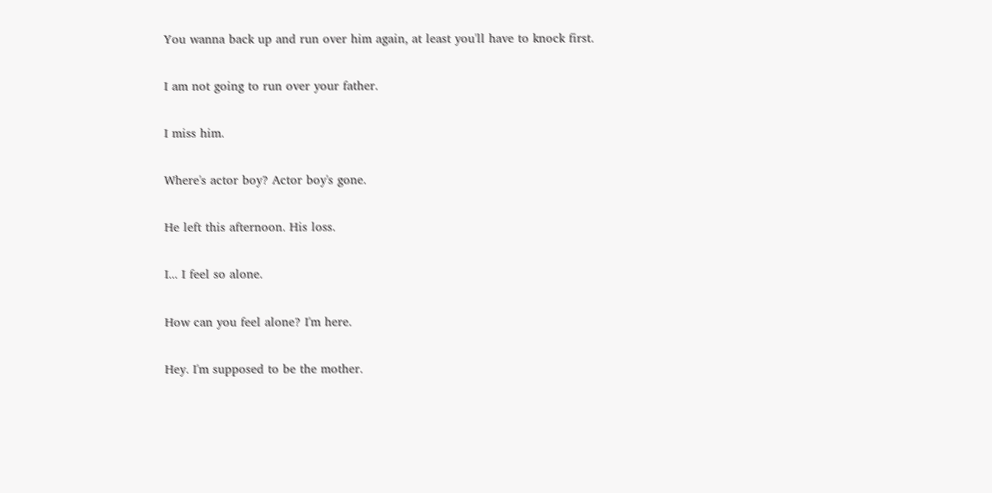You wanna back up and run over him again, at least you'll have to knock first.

I am not going to run over your father.

I miss him.

Where's actor boy? Actor boy's gone.

He left this afternoon. His loss.

I... I feel so alone.

How can you feel alone? I'm here.

Hey. I'm supposed to be the mother.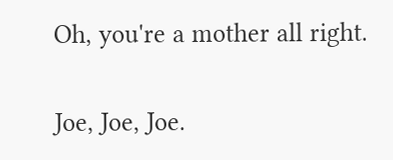Oh, you're a mother all right.

Joe, Joe, Joe.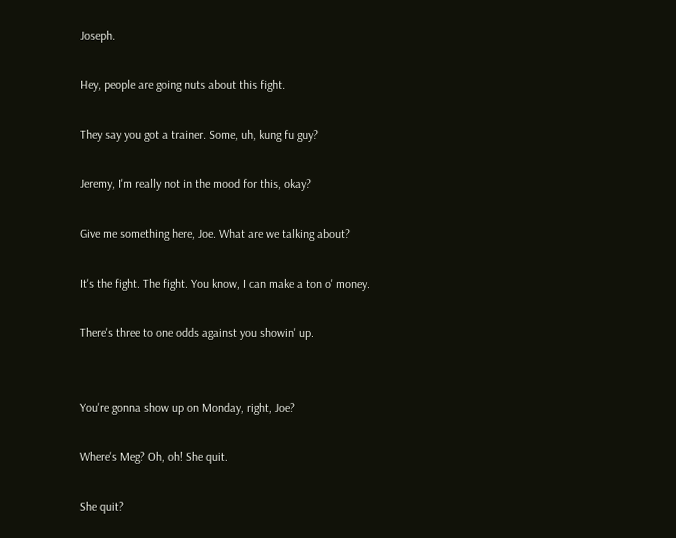Joseph.

Hey, people are going nuts about this fight.

They say you got a trainer. Some, uh, kung fu guy?

Jeremy, I'm really not in the mood for this, okay?

Give me something here, Joe. What are we talking about?

It's the fight. The fight. You know, I can make a ton o' money.

There's three to one odds against you showin' up.


You're gonna show up on Monday, right, Joe?

Where's Meg? Oh, oh! She quit.

She quit?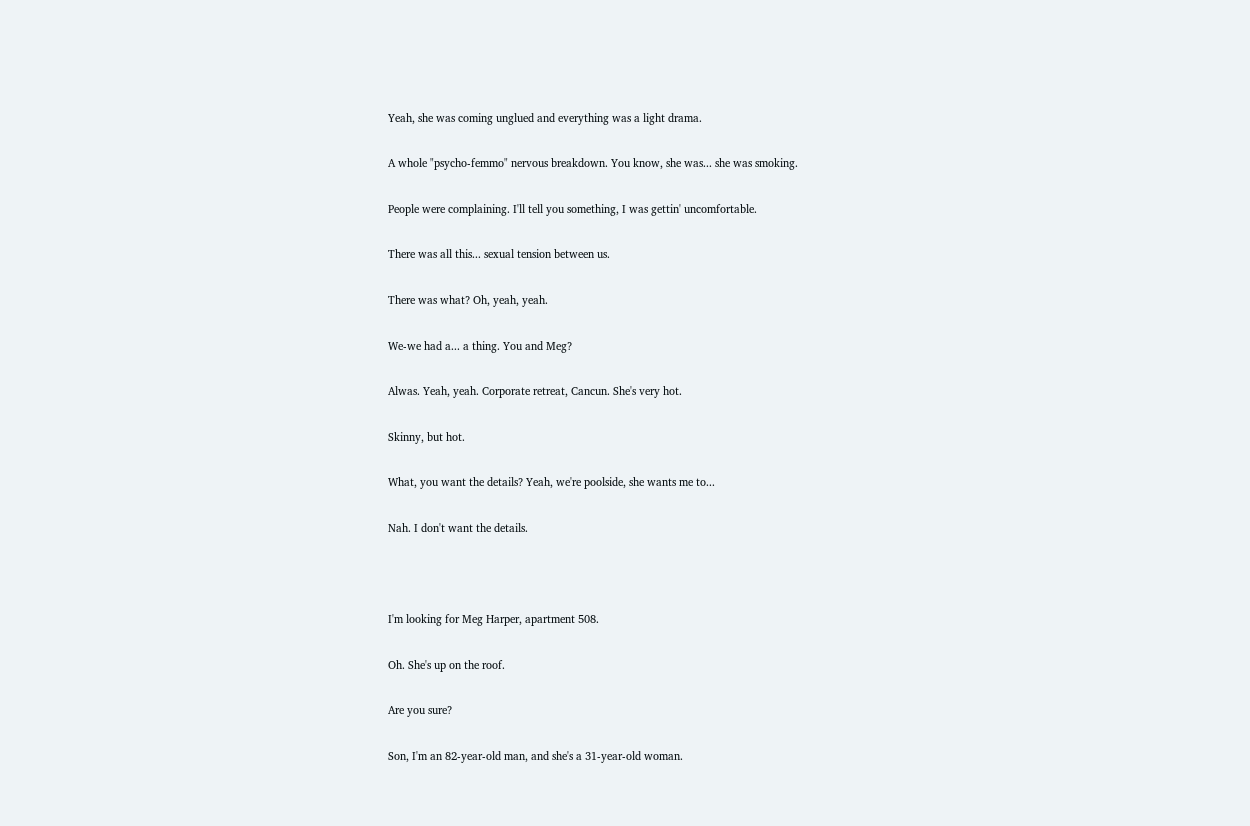Yeah, she was coming unglued and everything was a light drama.

A whole "psycho-femmo" nervous breakdown. You know, she was... she was smoking.

People were complaining. I'll tell you something, I was gettin' uncomfortable.

There was all this... sexual tension between us.

There was what? Oh, yeah, yeah.

We-we had a... a thing. You and Meg?

Alwas. Yeah, yeah. Corporate retreat, Cancun. She's very hot.

Skinny, but hot.

What, you want the details? Yeah, we're poolside, she wants me to...

Nah. I don't want the details.



I'm looking for Meg Harper, apartment 508.

Oh. She's up on the roof.

Are you sure?

Son, I'm an 82-year-old man, and she's a 31-year-old woman.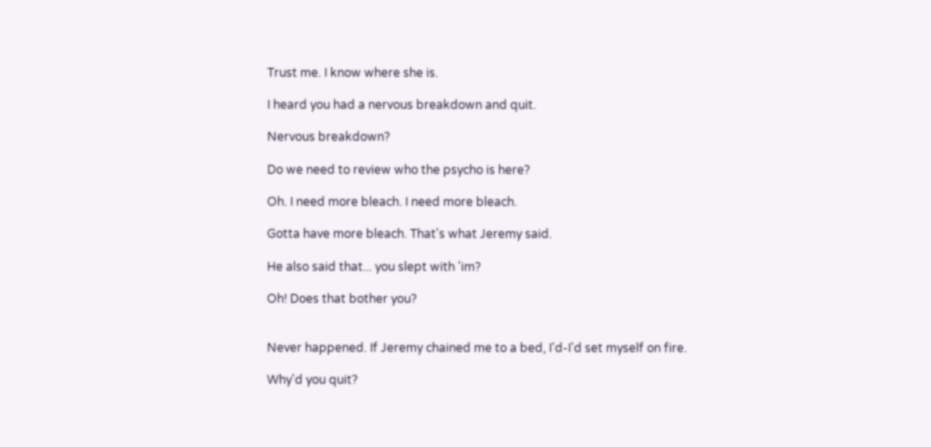Trust me. I know where she is.

I heard you had a nervous breakdown and quit.

Nervous breakdown?

Do we need to review who the psycho is here?

Oh. I need more bleach. I need more bleach.

Gotta have more bleach. That's what Jeremy said.

He also said that... you slept with 'im?

Oh! Does that bother you?


Never happened. If Jeremy chained me to a bed, I'd-I'd set myself on fire.

Why'd you quit?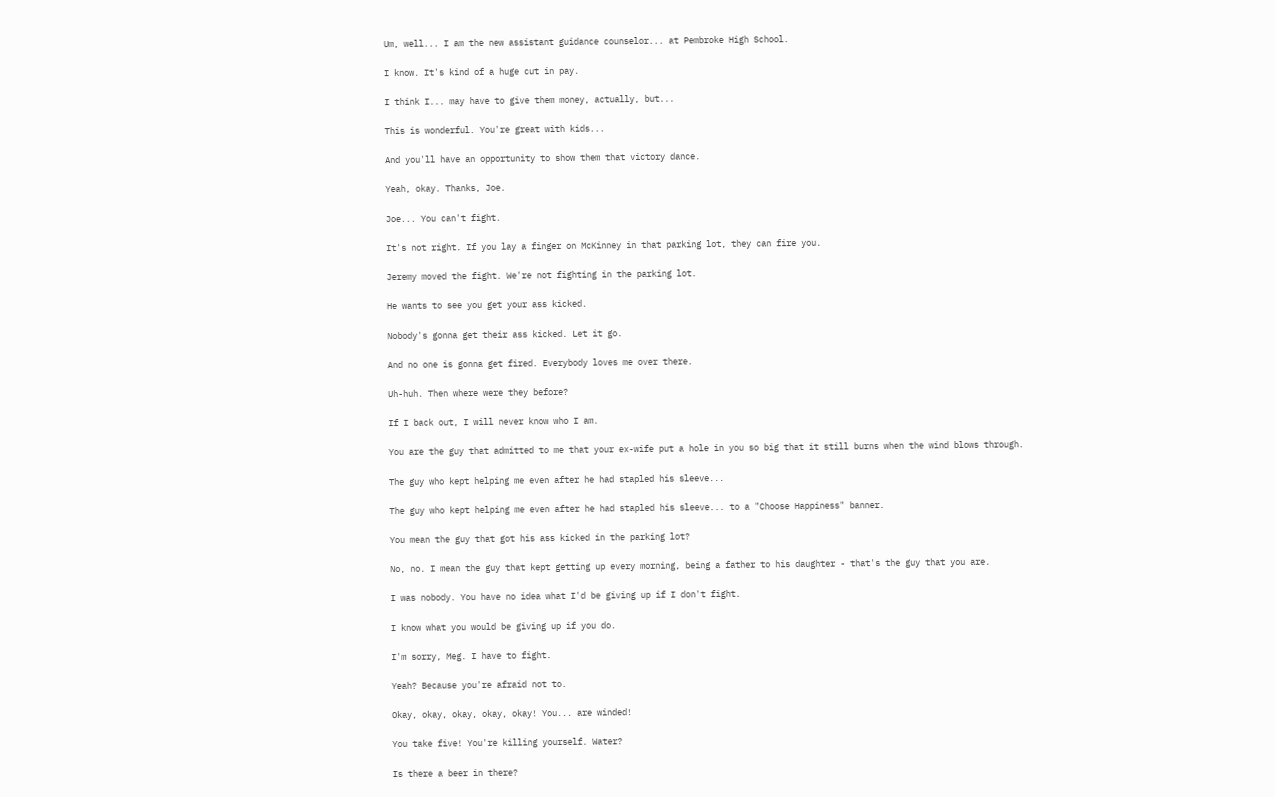Um, well... I am the new assistant guidance counselor... at Pembroke High School.

I know. It's kind of a huge cut in pay.

I think I... may have to give them money, actually, but...

This is wonderful. You're great with kids...

And you'll have an opportunity to show them that victory dance.

Yeah, okay. Thanks, Joe.

Joe... You can't fight.

It's not right. If you lay a finger on McKinney in that parking lot, they can fire you.

Jeremy moved the fight. We're not fighting in the parking lot.

He wants to see you get your ass kicked.

Nobody's gonna get their ass kicked. Let it go.

And no one is gonna get fired. Everybody loves me over there.

Uh-huh. Then where were they before?

If I back out, I will never know who I am.

You are the guy that admitted to me that your ex-wife put a hole in you so big that it still burns when the wind blows through.

The guy who kept helping me even after he had stapled his sleeve...

The guy who kept helping me even after he had stapled his sleeve... to a "Choose Happiness" banner.

You mean the guy that got his ass kicked in the parking lot?

No, no. I mean the guy that kept getting up every morning, being a father to his daughter - that's the guy that you are.

I was nobody. You have no idea what I'd be giving up if I don't fight.

I know what you would be giving up if you do.

I'm sorry, Meg. I have to fight.

Yeah? Because you're afraid not to.

Okay, okay, okay, okay, okay! You... are winded!

You take five! You're killing yourself. Water?

Is there a beer in there?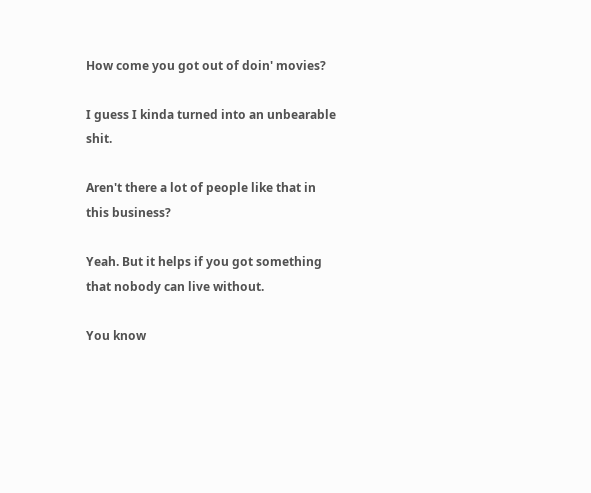How come you got out of doin' movies?

I guess I kinda turned into an unbearable shit.

Aren't there a lot of people like that in this business?

Yeah. But it helps if you got something that nobody can live without.

You know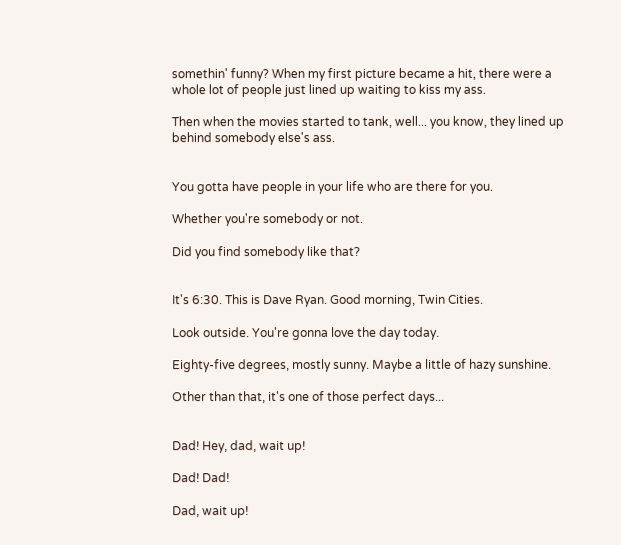somethin' funny? When my first picture became a hit, there were a whole lot of people just lined up waiting to kiss my ass.

Then when the movies started to tank, well... you know, they lined up behind somebody else's ass.


You gotta have people in your life who are there for you.

Whether you're somebody or not.

Did you find somebody like that?


It's 6:30. This is Dave Ryan. Good morning, Twin Cities.

Look outside. You're gonna love the day today.

Eighty-five degrees, mostly sunny. Maybe a little of hazy sunshine.

Other than that, it's one of those perfect days...


Dad! Hey, dad, wait up!

Dad! Dad!

Dad, wait up!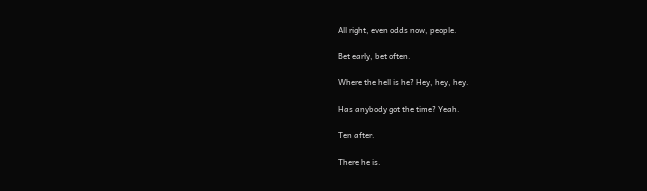All right, even odds now, people.

Bet early, bet often.

Where the hell is he? Hey, hey, hey.

Has anybody got the time? Yeah.

Ten after.

There he is.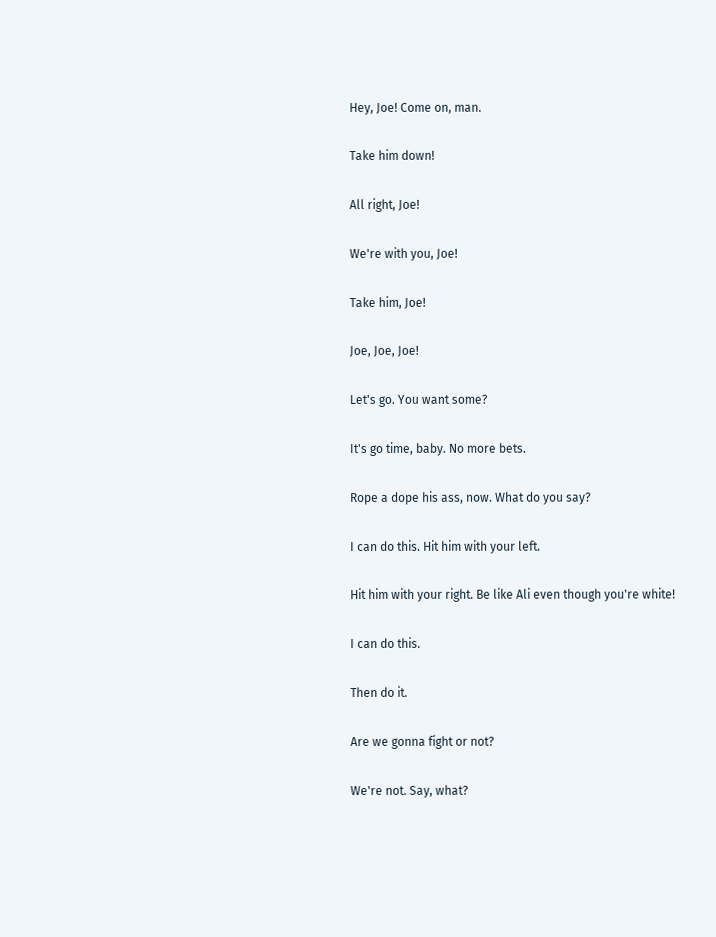Hey, Joe! Come on, man.

Take him down!

All right, Joe!

We're with you, Joe!

Take him, Joe!

Joe, Joe, Joe!

Let's go. You want some?

It's go time, baby. No more bets.

Rope a dope his ass, now. What do you say?

I can do this. Hit him with your left.

Hit him with your right. Be like Ali even though you're white!

I can do this.

Then do it.

Are we gonna fight or not?

We're not. Say, what?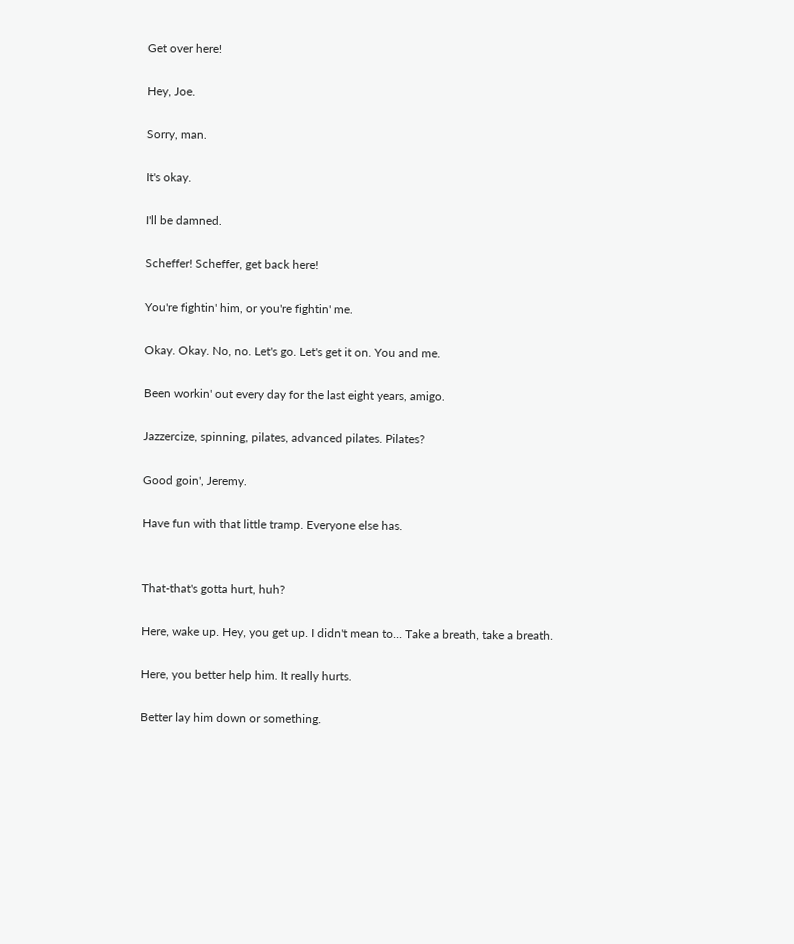Get over here!

Hey, Joe.

Sorry, man.

It's okay.

I'll be damned.

Scheffer! Scheffer, get back here!

You're fightin' him, or you're fightin' me.

Okay. Okay. No, no. Let's go. Let's get it on. You and me.

Been workin' out every day for the last eight years, amigo.

Jazzercize, spinning, pilates, advanced pilates. Pilates?

Good goin', Jeremy.

Have fun with that little tramp. Everyone else has.


That-that's gotta hurt, huh?

Here, wake up. Hey, you get up. I didn't mean to... Take a breath, take a breath.

Here, you better help him. It really hurts.

Better lay him down or something.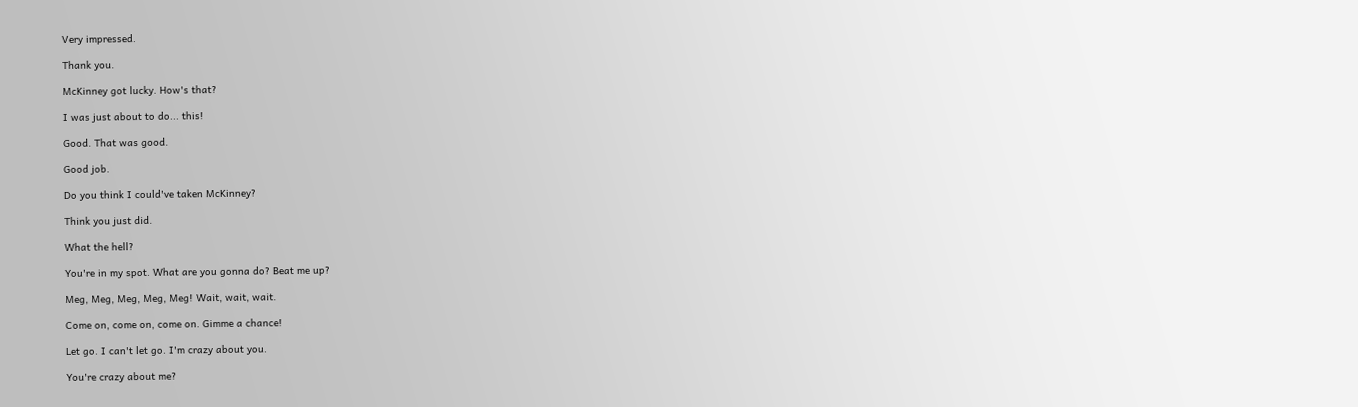Very impressed.

Thank you.

McKinney got lucky. How's that?

I was just about to do... this!

Good. That was good.

Good job.

Do you think I could've taken McKinney?

Think you just did.

What the hell?

You're in my spot. What are you gonna do? Beat me up?

Meg, Meg, Meg, Meg, Meg! Wait, wait, wait.

Come on, come on, come on. Gimme a chance!

Let go. I can't let go. I'm crazy about you.

You're crazy about me?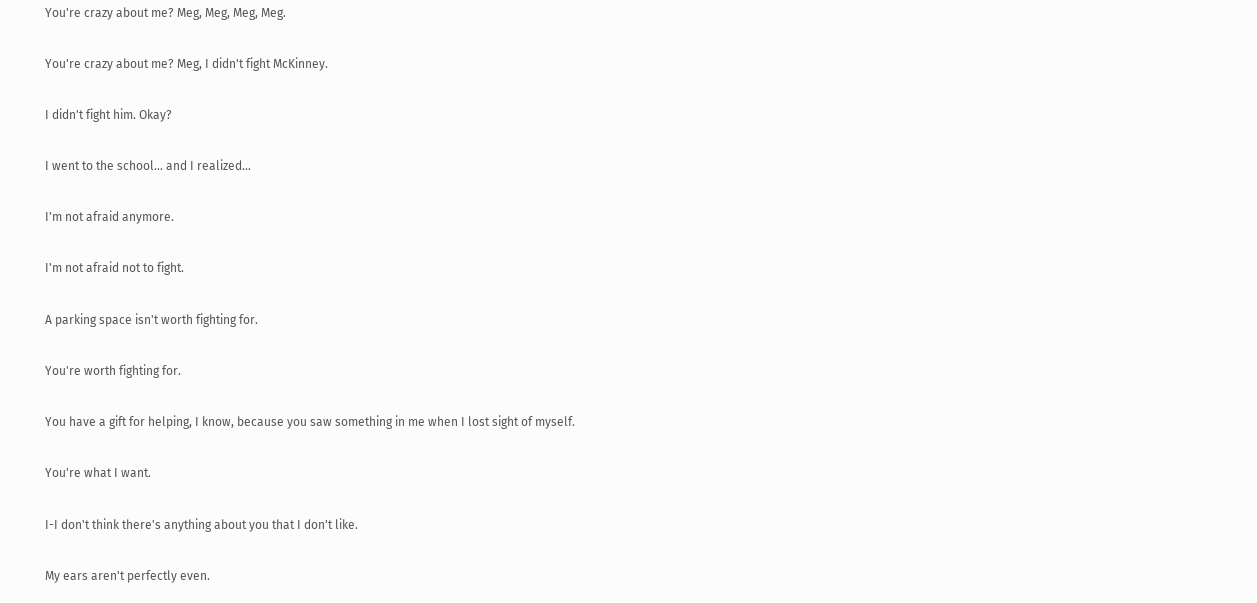You're crazy about me? Meg, Meg, Meg, Meg.

You're crazy about me? Meg, I didn't fight McKinney.

I didn't fight him. Okay?

I went to the school... and I realized...

I'm not afraid anymore.

I'm not afraid not to fight.

A parking space isn't worth fighting for.

You're worth fighting for.

You have a gift for helping, I know, because you saw something in me when I lost sight of myself.

You're what I want.

I-I don't think there's anything about you that I don't like.

My ears aren't perfectly even.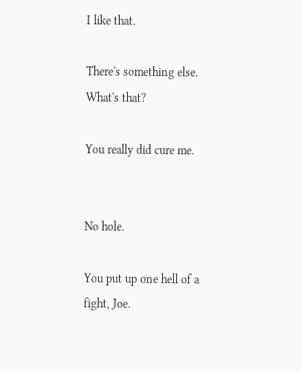I like that.

There's something else. What's that?

You really did cure me.


No hole.

You put up one hell of a fight, Joe.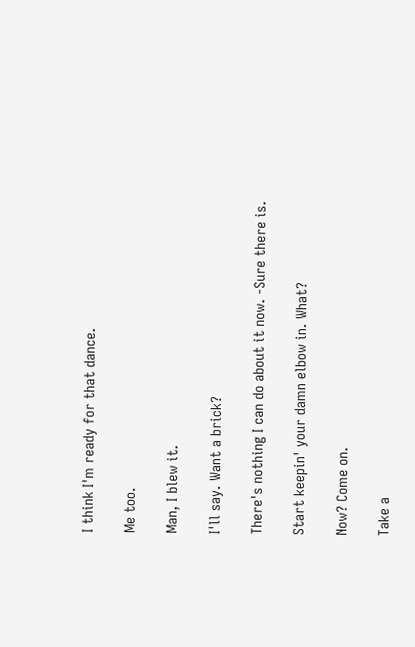I think I'm ready for that dance.

Me too.

Man, I blew it.

I'll say. Want a brick?

There's nothing I can do about it now. -Sure there is.

Start keepin' your damn elbow in. What?

Now? Come on.

Take a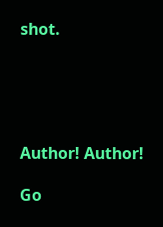shot.





Author! Author!

Go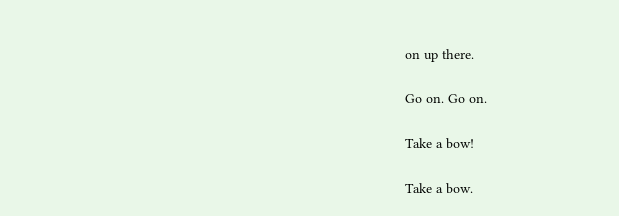on up there.

Go on. Go on.

Take a bow!

Take a bow.